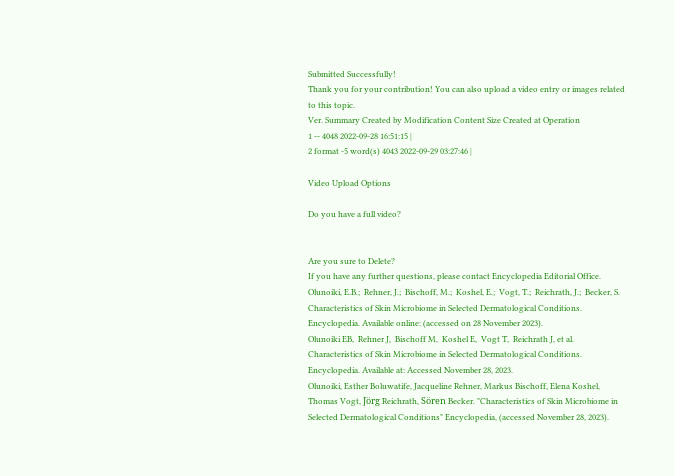Submitted Successfully!
Thank you for your contribution! You can also upload a video entry or images related to this topic.
Ver. Summary Created by Modification Content Size Created at Operation
1 -- 4048 2022-09-28 16:51:15 |
2 format -5 word(s) 4043 2022-09-29 03:27:46 |

Video Upload Options

Do you have a full video?


Are you sure to Delete?
If you have any further questions, please contact Encyclopedia Editorial Office.
Olunoiki, E.B.;  Rehner, J.;  Bischoff, M.;  Koshel, E.;  Vogt, T.;  Reichrath, J.;  Becker, S. Characteristics of Skin Microbiome in Selected Dermatological Conditions. Encyclopedia. Available online: (accessed on 28 November 2023).
Olunoiki EB,  Rehner J,  Bischoff M,  Koshel E,  Vogt T,  Reichrath J, et al. Characteristics of Skin Microbiome in Selected Dermatological Conditions. Encyclopedia. Available at: Accessed November 28, 2023.
Olunoiki, Esther Boluwatife, Jacqueline Rehner, Markus Bischoff, Elena Koshel, Thomas Vogt, Jörg Reichrath, Sören Becker. "Characteristics of Skin Microbiome in Selected Dermatological Conditions" Encyclopedia, (accessed November 28, 2023).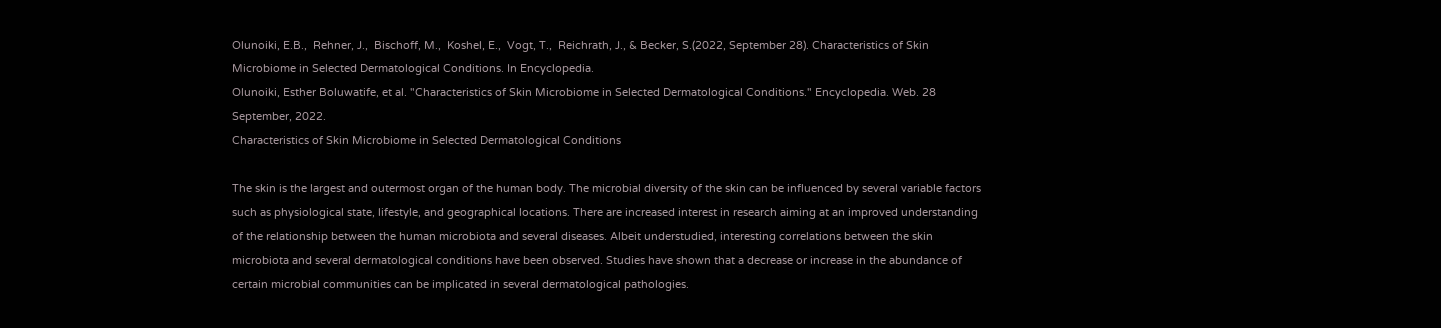Olunoiki, E.B.,  Rehner, J.,  Bischoff, M.,  Koshel, E.,  Vogt, T.,  Reichrath, J., & Becker, S.(2022, September 28). Characteristics of Skin Microbiome in Selected Dermatological Conditions. In Encyclopedia.
Olunoiki, Esther Boluwatife, et al. "Characteristics of Skin Microbiome in Selected Dermatological Conditions." Encyclopedia. Web. 28 September, 2022.
Characteristics of Skin Microbiome in Selected Dermatological Conditions

The skin is the largest and outermost organ of the human body. The microbial diversity of the skin can be influenced by several variable factors such as physiological state, lifestyle, and geographical locations. There are increased interest in research aiming at an improved understanding of the relationship between the human microbiota and several diseases. Albeit understudied, interesting correlations between the skin microbiota and several dermatological conditions have been observed. Studies have shown that a decrease or increase in the abundance of certain microbial communities can be implicated in several dermatological pathologies.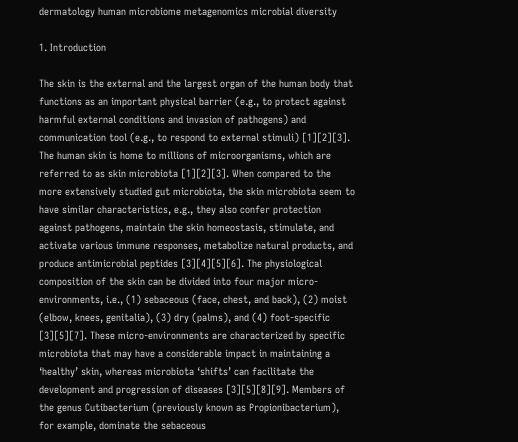dermatology human microbiome metagenomics microbial diversity

1. Introduction

The skin is the external and the largest organ of the human body that functions as an important physical barrier (e.g., to protect against harmful external conditions and invasion of pathogens) and communication tool (e.g., to respond to external stimuli) [1][2][3]. The human skin is home to millions of microorganisms, which are referred to as skin microbiota [1][2][3]. When compared to the more extensively studied gut microbiota, the skin microbiota seem to have similar characteristics, e.g., they also confer protection against pathogens, maintain the skin homeostasis, stimulate, and activate various immune responses, metabolize natural products, and produce antimicrobial peptides [3][4][5][6]. The physiological composition of the skin can be divided into four major micro-environments, i.e., (1) sebaceous (face, chest, and back), (2) moist (elbow, knees, genitalia), (3) dry (palms), and (4) foot-specific [3][5][7]. These micro-environments are characterized by specific microbiota that may have a considerable impact in maintaining a ‘healthy’ skin, whereas microbiota ‘shifts’ can facilitate the development and progression of diseases [3][5][8][9]. Members of the genus Cutibacterium (previously known as Propionibacterium), for example, dominate the sebaceous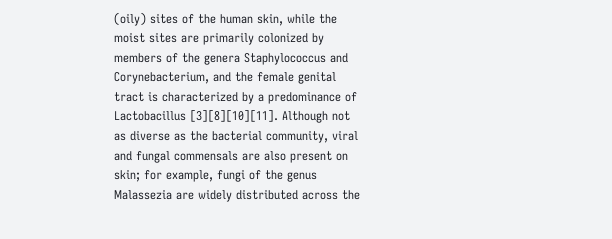(oily) sites of the human skin, while the moist sites are primarily colonized by members of the genera Staphylococcus and Corynebacterium, and the female genital tract is characterized by a predominance of Lactobacillus [3][8][10][11]. Although not as diverse as the bacterial community, viral and fungal commensals are also present on skin; for example, fungi of the genus Malassezia are widely distributed across the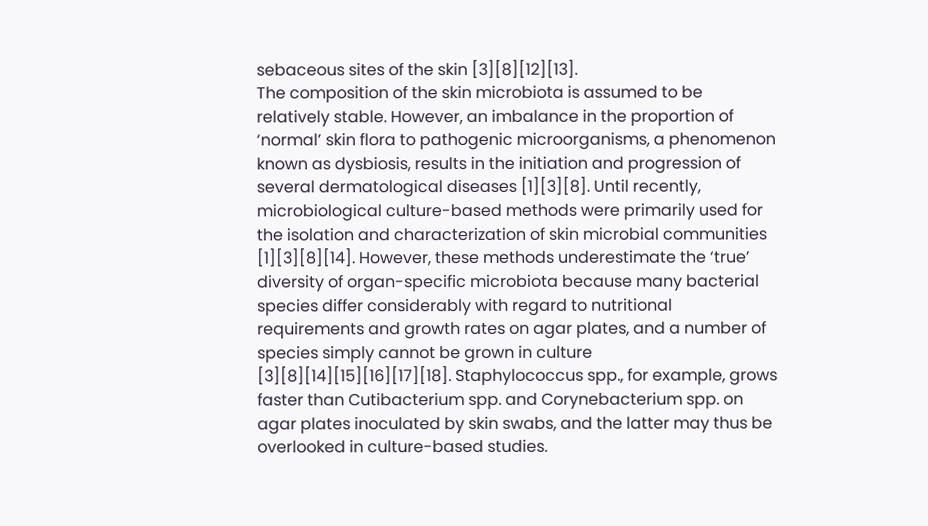sebaceous sites of the skin [3][8][12][13].
The composition of the skin microbiota is assumed to be relatively stable. However, an imbalance in the proportion of ‘normal’ skin flora to pathogenic microorganisms, a phenomenon known as dysbiosis, results in the initiation and progression of several dermatological diseases [1][3][8]. Until recently, microbiological culture-based methods were primarily used for the isolation and characterization of skin microbial communities [1][3][8][14]. However, these methods underestimate the ‘true’ diversity of organ-specific microbiota because many bacterial species differ considerably with regard to nutritional requirements and growth rates on agar plates, and a number of species simply cannot be grown in culture [3][8][14][15][16][17][18]. Staphylococcus spp., for example, grows faster than Cutibacterium spp. and Corynebacterium spp. on agar plates inoculated by skin swabs, and the latter may thus be overlooked in culture-based studies.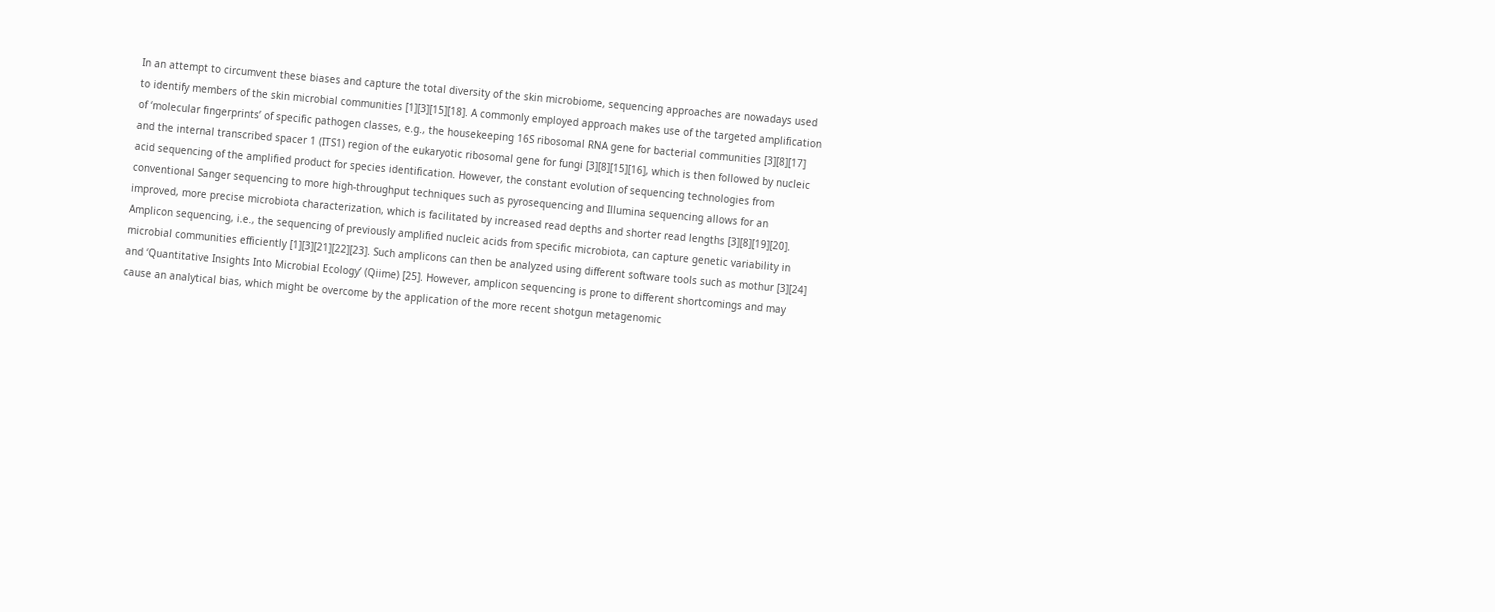In an attempt to circumvent these biases and capture the total diversity of the skin microbiome, sequencing approaches are nowadays used to identify members of the skin microbial communities [1][3][15][18]. A commonly employed approach makes use of the targeted amplification of ‘molecular fingerprints’ of specific pathogen classes, e.g., the housekeeping 16S ribosomal RNA gene for bacterial communities [3][8][17] and the internal transcribed spacer 1 (ITS1) region of the eukaryotic ribosomal gene for fungi [3][8][15][16], which is then followed by nucleic acid sequencing of the amplified product for species identification. However, the constant evolution of sequencing technologies from conventional Sanger sequencing to more high-throughput techniques such as pyrosequencing and Illumina sequencing allows for an improved, more precise microbiota characterization, which is facilitated by increased read depths and shorter read lengths [3][8][19][20]. Amplicon sequencing, i.e., the sequencing of previously amplified nucleic acids from specific microbiota, can capture genetic variability in microbial communities efficiently [1][3][21][22][23]. Such amplicons can then be analyzed using different software tools such as mothur [3][24] and ‘Quantitative Insights Into Microbial Ecology’ (Qiime) [25]. However, amplicon sequencing is prone to different shortcomings and may cause an analytical bias, which might be overcome by the application of the more recent shotgun metagenomic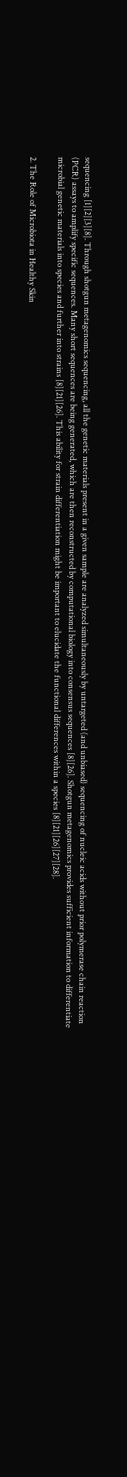sequencing [1][2][3][8]. Through shotgun metagenomics sequencing, all the genetic materials present in a given sample are analyzed simultaneously by untargeted (and unbiased) sequencing of nucleic acids without prior polymerase chain reaction (PCR) assays to amplify specific sequences. Many short sequences are being generated, which are then reconstructed by computational biology into consensus sequences [8][26]. Shotgun metagenomics provides sufficient information to differentiate microbial genetic materials into species and further into strains [8][21][26]. This ability for strain differentiation might be important to elucidate the functional differences within a species [8][21][26][27][28].

2. The Role of Microbiota in Healthy Skin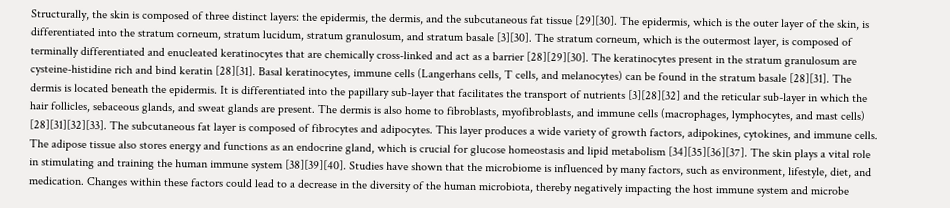Structurally, the skin is composed of three distinct layers: the epidermis, the dermis, and the subcutaneous fat tissue [29][30]. The epidermis, which is the outer layer of the skin, is differentiated into the stratum corneum, stratum lucidum, stratum granulosum, and stratum basale [3][30]. The stratum corneum, which is the outermost layer, is composed of terminally differentiated and enucleated keratinocytes that are chemically cross-linked and act as a barrier [28][29][30]. The keratinocytes present in the stratum granulosum are cysteine-histidine rich and bind keratin [28][31]. Basal keratinocytes, immune cells (Langerhans cells, T cells, and melanocytes) can be found in the stratum basale [28][31]. The dermis is located beneath the epidermis. It is differentiated into the papillary sub-layer that facilitates the transport of nutrients [3][28][32] and the reticular sub-layer in which the hair follicles, sebaceous glands, and sweat glands are present. The dermis is also home to fibroblasts, myofibroblasts, and immune cells (macrophages, lymphocytes, and mast cells) [28][31][32][33]. The subcutaneous fat layer is composed of fibrocytes and adipocytes. This layer produces a wide variety of growth factors, adipokines, cytokines, and immune cells. The adipose tissue also stores energy and functions as an endocrine gland, which is crucial for glucose homeostasis and lipid metabolism [34][35][36][37]. The skin plays a vital role in stimulating and training the human immune system [38][39][40]. Studies have shown that the microbiome is influenced by many factors, such as environment, lifestyle, diet, and medication. Changes within these factors could lead to a decrease in the diversity of the human microbiota, thereby negatively impacting the host immune system and microbe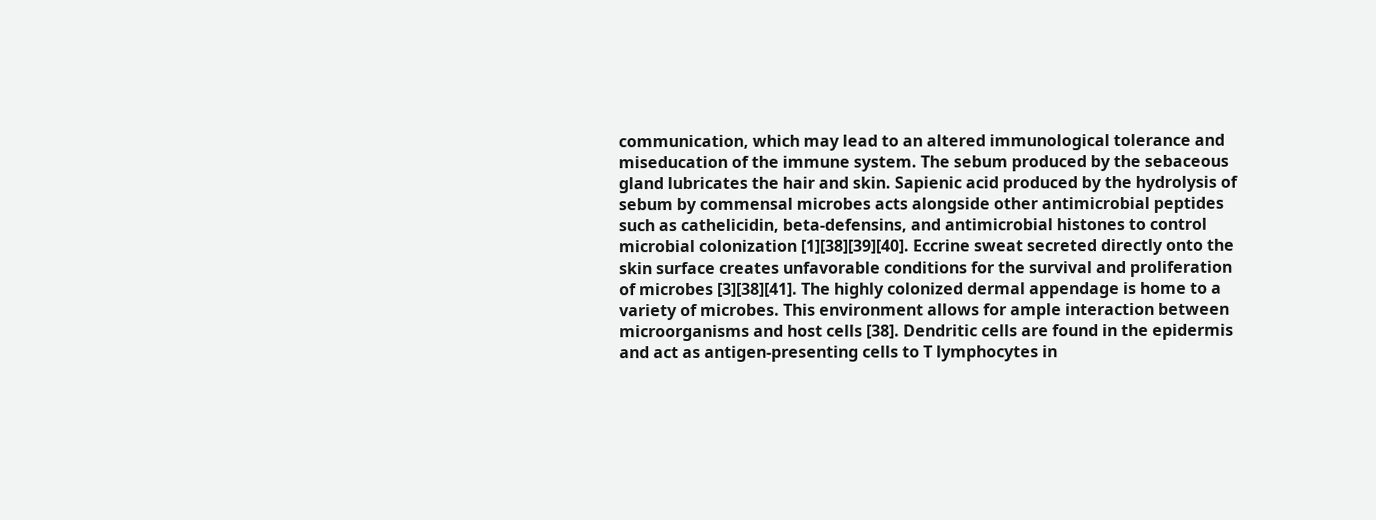communication, which may lead to an altered immunological tolerance and miseducation of the immune system. The sebum produced by the sebaceous gland lubricates the hair and skin. Sapienic acid produced by the hydrolysis of sebum by commensal microbes acts alongside other antimicrobial peptides such as cathelicidin, beta-defensins, and antimicrobial histones to control microbial colonization [1][38][39][40]. Eccrine sweat secreted directly onto the skin surface creates unfavorable conditions for the survival and proliferation of microbes [3][38][41]. The highly colonized dermal appendage is home to a variety of microbes. This environment allows for ample interaction between microorganisms and host cells [38]. Dendritic cells are found in the epidermis and act as antigen-presenting cells to T lymphocytes in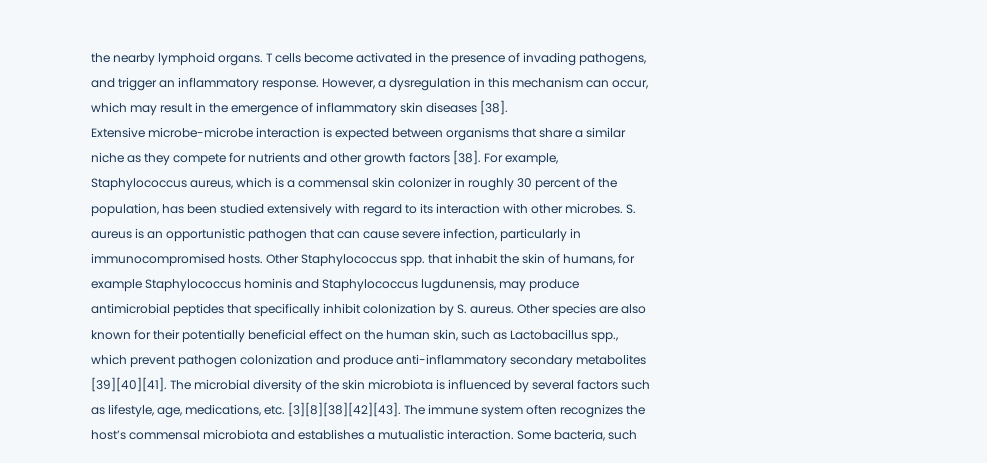the nearby lymphoid organs. T cells become activated in the presence of invading pathogens, and trigger an inflammatory response. However, a dysregulation in this mechanism can occur, which may result in the emergence of inflammatory skin diseases [38].
Extensive microbe-microbe interaction is expected between organisms that share a similar niche as they compete for nutrients and other growth factors [38]. For example, Staphylococcus aureus, which is a commensal skin colonizer in roughly 30 percent of the population, has been studied extensively with regard to its interaction with other microbes. S. aureus is an opportunistic pathogen that can cause severe infection, particularly in immunocompromised hosts. Other Staphylococcus spp. that inhabit the skin of humans, for example Staphylococcus hominis and Staphylococcus lugdunensis, may produce antimicrobial peptides that specifically inhibit colonization by S. aureus. Other species are also known for their potentially beneficial effect on the human skin, such as Lactobacillus spp., which prevent pathogen colonization and produce anti-inflammatory secondary metabolites [39][40][41]. The microbial diversity of the skin microbiota is influenced by several factors such as lifestyle, age, medications, etc. [3][8][38][42][43]. The immune system often recognizes the host’s commensal microbiota and establishes a mutualistic interaction. Some bacteria, such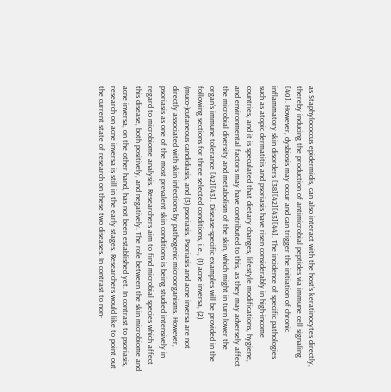as Staphylococcus epidermidis, can also interact with the host’s keratinocytes directly, thereby inducing the production of antimicrobial peptides via immune cell signaling [40]. However, dysbiosis may occur and can trigger the initiation of chronic inflammatory skin disorders [38][42][43][44]. The incidence of specific pathologies such as atopic dermatitis and psoriasis have risen considerably in high-income countries, and it is speculated that dietary changes, lifestyle modifications, hygiene, and environmental factors may have contributed to this, as they may adversely affect the microbial diversity and metabolism of the skin, which might in turn lower the organ’s immune tolerance [42][43]. Disease-specific examples will be provided in the following sections for three selected conditions, i.e., (1) acne inversa, (2) (muco-)cutaneous candidiasis, and (3) psoriasis. Psoriasis and acne inversa are not directly associated with skin infections by pathogenic microorganisms. However, psoriasis as one of the most prevalent skin conditions is being studied intensively in regard to microbiome analysis. Researchers aim to find microbial species which affect this disease, both positively, and negatively. The role between the skin microbiome and acne inversa, on the other hand, has not been established yet. In contrast to psoriasis, research on acne inversa is still in the early stages. Researchers would like to point out the current state of research on these two diseases. In contrast to non-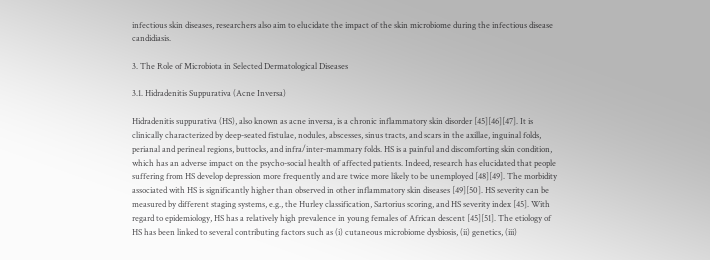infectious skin diseases, researchers also aim to elucidate the impact of the skin microbiome during the infectious disease candidiasis.

3. The Role of Microbiota in Selected Dermatological Diseases

3.1. Hidradenitis Suppurativa (Acne Inversa)

Hidradenitis suppurativa (HS), also known as acne inversa, is a chronic inflammatory skin disorder [45][46][47]. It is clinically characterized by deep-seated fistulae, nodules, abscesses, sinus tracts, and scars in the axillae, inguinal folds, perianal and perineal regions, buttocks, and infra/inter-mammary folds. HS is a painful and discomforting skin condition, which has an adverse impact on the psycho-social health of affected patients. Indeed, research has elucidated that people suffering from HS develop depression more frequently and are twice more likely to be unemployed [48][49]. The morbidity associated with HS is significantly higher than observed in other inflammatory skin diseases [49][50]. HS severity can be measured by different staging systems, e.g., the Hurley classification, Sartorius scoring, and HS severity index [45]. With regard to epidemiology, HS has a relatively high prevalence in young females of African descent [45][51]. The etiology of HS has been linked to several contributing factors such as (i) cutaneous microbiome dysbiosis, (ii) genetics, (iii)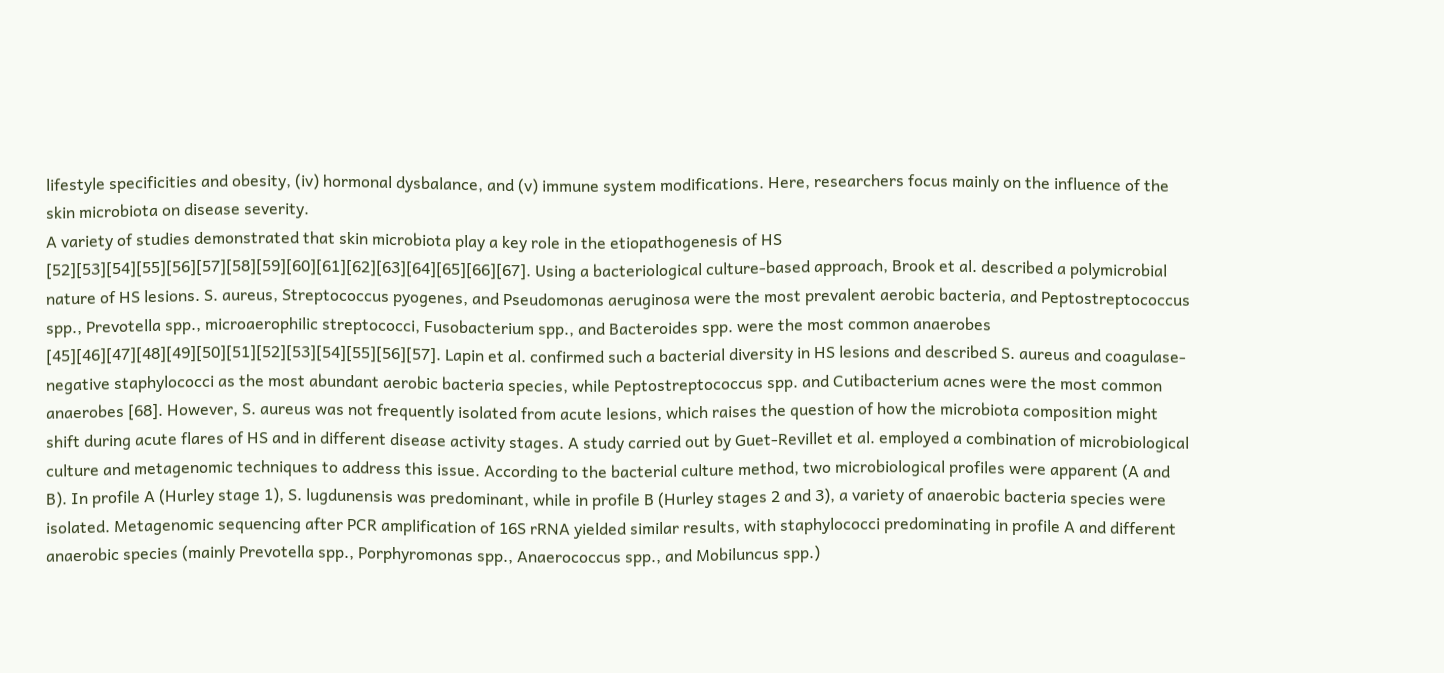lifestyle specificities and obesity, (iv) hormonal dysbalance, and (v) immune system modifications. Here, researchers focus mainly on the influence of the skin microbiota on disease severity.
A variety of studies demonstrated that skin microbiota play a key role in the etiopathogenesis of HS [52][53][54][55][56][57][58][59][60][61][62][63][64][65][66][67]. Using a bacteriological culture-based approach, Brook et al. described a polymicrobial nature of HS lesions. S. aureus, Streptococcus pyogenes, and Pseudomonas aeruginosa were the most prevalent aerobic bacteria, and Peptostreptococcus spp., Prevotella spp., microaerophilic streptococci, Fusobacterium spp., and Bacteroides spp. were the most common anaerobes [45][46][47][48][49][50][51][52][53][54][55][56][57]. Lapin et al. confirmed such a bacterial diversity in HS lesions and described S. aureus and coagulase-negative staphylococci as the most abundant aerobic bacteria species, while Peptostreptococcus spp. and Cutibacterium acnes were the most common anaerobes [68]. However, S. aureus was not frequently isolated from acute lesions, which raises the question of how the microbiota composition might shift during acute flares of HS and in different disease activity stages. A study carried out by Guet-Revillet et al. employed a combination of microbiological culture and metagenomic techniques to address this issue. According to the bacterial culture method, two microbiological profiles were apparent (A and B). In profile A (Hurley stage 1), S. lugdunensis was predominant, while in profile B (Hurley stages 2 and 3), a variety of anaerobic bacteria species were isolated. Metagenomic sequencing after PCR amplification of 16S rRNA yielded similar results, with staphylococci predominating in profile A and different anaerobic species (mainly Prevotella spp., Porphyromonas spp., Anaerococcus spp., and Mobiluncus spp.)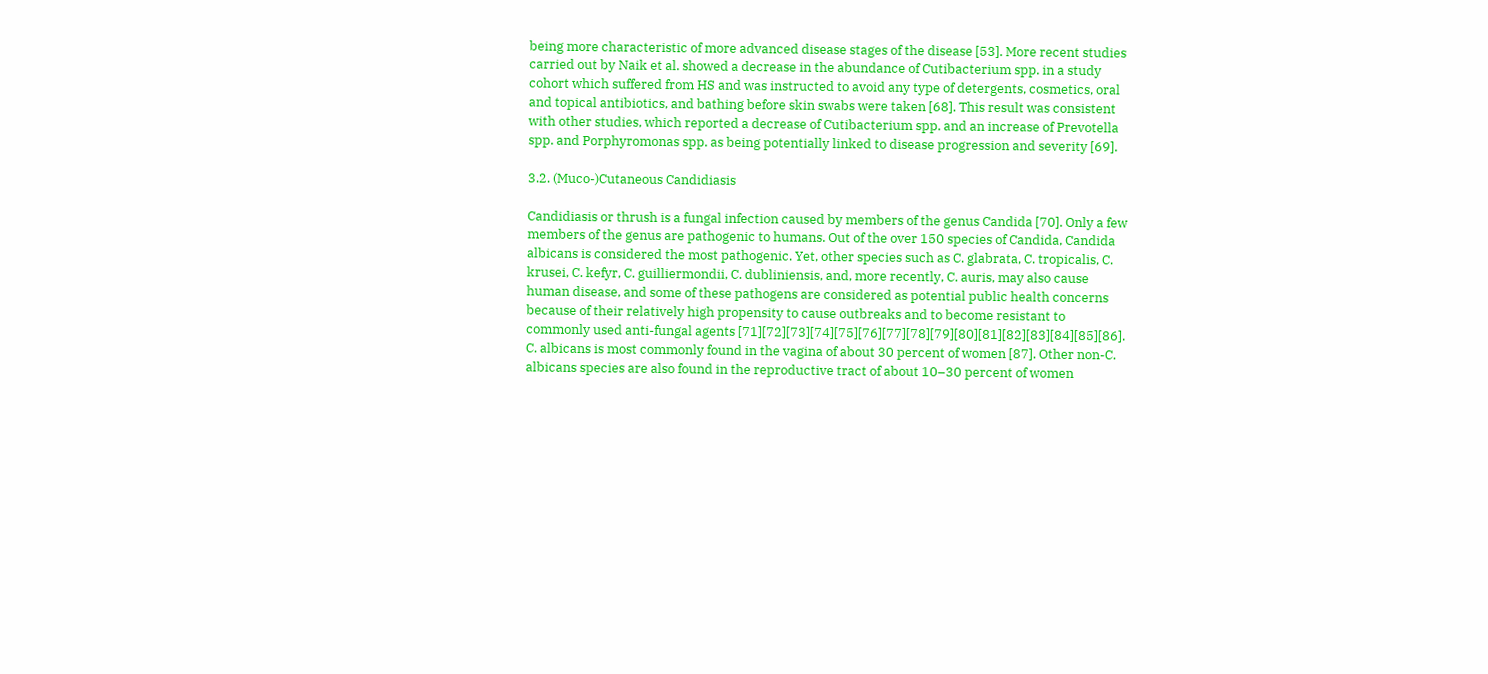being more characteristic of more advanced disease stages of the disease [53]. More recent studies carried out by Naik et al. showed a decrease in the abundance of Cutibacterium spp. in a study cohort which suffered from HS and was instructed to avoid any type of detergents, cosmetics, oral and topical antibiotics, and bathing before skin swabs were taken [68]. This result was consistent with other studies, which reported a decrease of Cutibacterium spp. and an increase of Prevotella spp. and Porphyromonas spp. as being potentially linked to disease progression and severity [69].

3.2. (Muco-)Cutaneous Candidiasis

Candidiasis or thrush is a fungal infection caused by members of the genus Candida [70]. Only a few members of the genus are pathogenic to humans. Out of the over 150 species of Candida, Candida albicans is considered the most pathogenic. Yet, other species such as C. glabrata, C. tropicalis, C. krusei, C. kefyr, C. guilliermondii, C. dubliniensis, and, more recently, C. auris, may also cause human disease, and some of these pathogens are considered as potential public health concerns because of their relatively high propensity to cause outbreaks and to become resistant to commonly used anti-fungal agents [71][72][73][74][75][76][77][78][79][80][81][82][83][84][85][86]. C. albicans is most commonly found in the vagina of about 30 percent of women [87]. Other non-C. albicans species are also found in the reproductive tract of about 10–30 percent of women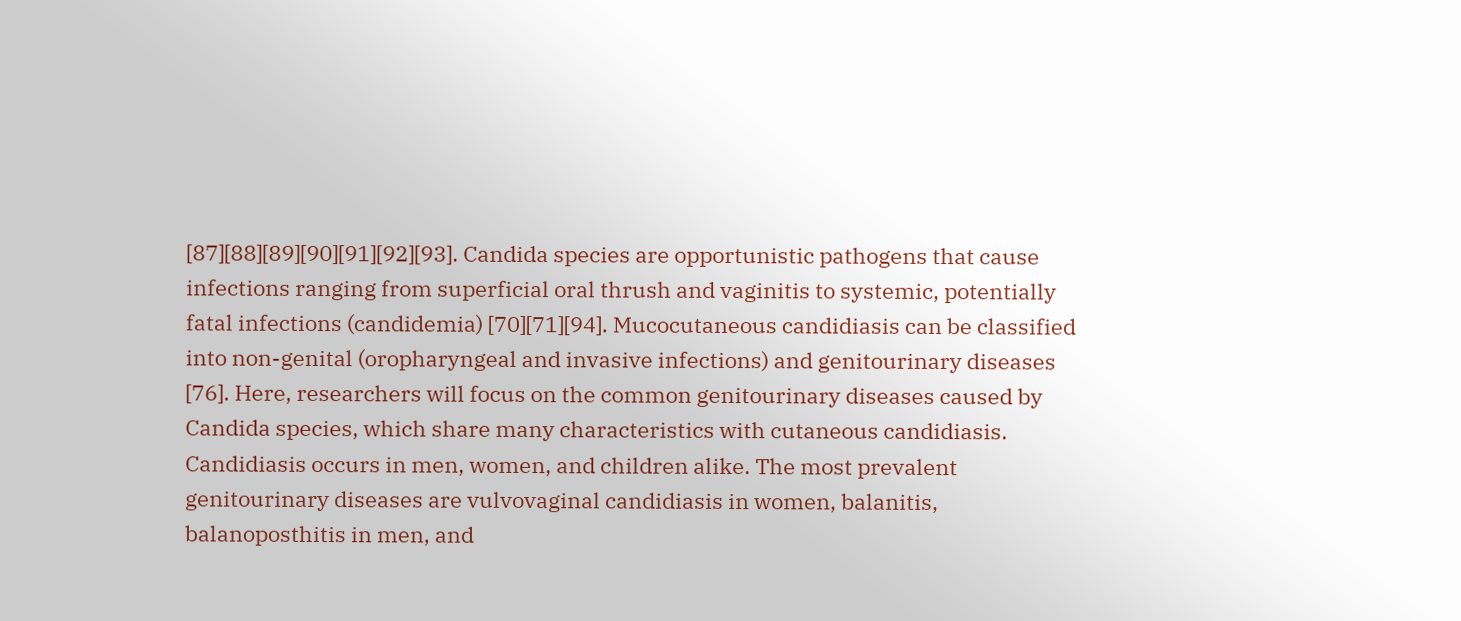[87][88][89][90][91][92][93]. Candida species are opportunistic pathogens that cause infections ranging from superficial oral thrush and vaginitis to systemic, potentially fatal infections (candidemia) [70][71][94]. Mucocutaneous candidiasis can be classified into non-genital (oropharyngeal and invasive infections) and genitourinary diseases [76]. Here, researchers will focus on the common genitourinary diseases caused by Candida species, which share many characteristics with cutaneous candidiasis. Candidiasis occurs in men, women, and children alike. The most prevalent genitourinary diseases are vulvovaginal candidiasis in women, balanitis, balanoposthitis in men, and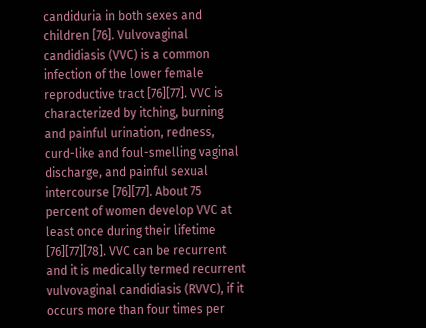candiduria in both sexes and children [76]. Vulvovaginal candidiasis (VVC) is a common infection of the lower female reproductive tract [76][77]. VVC is characterized by itching, burning and painful urination, redness, curd-like and foul-smelling vaginal discharge, and painful sexual intercourse [76][77]. About 75 percent of women develop VVC at least once during their lifetime [76][77][78]. VVC can be recurrent and it is medically termed recurrent vulvovaginal candidiasis (RVVC), if it occurs more than four times per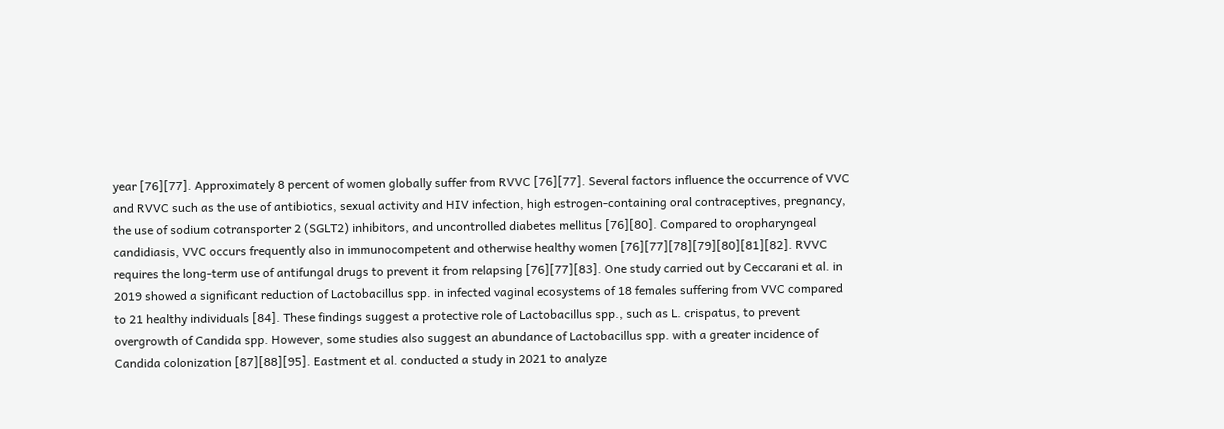year [76][77]. Approximately 8 percent of women globally suffer from RVVC [76][77]. Several factors influence the occurrence of VVC and RVVC such as the use of antibiotics, sexual activity and HIV infection, high estrogen-containing oral contraceptives, pregnancy, the use of sodium cotransporter 2 (SGLT2) inhibitors, and uncontrolled diabetes mellitus [76][80]. Compared to oropharyngeal candidiasis, VVC occurs frequently also in immunocompetent and otherwise healthy women [76][77][78][79][80][81][82]. RVVC requires the long-term use of antifungal drugs to prevent it from relapsing [76][77][83]. One study carried out by Ceccarani et al. in 2019 showed a significant reduction of Lactobacillus spp. in infected vaginal ecosystems of 18 females suffering from VVC compared to 21 healthy individuals [84]. These findings suggest a protective role of Lactobacillus spp., such as L. crispatus, to prevent overgrowth of Candida spp. However, some studies also suggest an abundance of Lactobacillus spp. with a greater incidence of Candida colonization [87][88][95]. Eastment et al. conducted a study in 2021 to analyze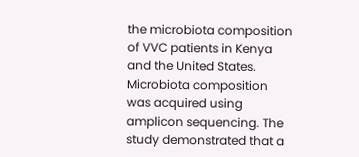the microbiota composition of VVC patients in Kenya and the United States. Microbiota composition was acquired using amplicon sequencing. The study demonstrated that a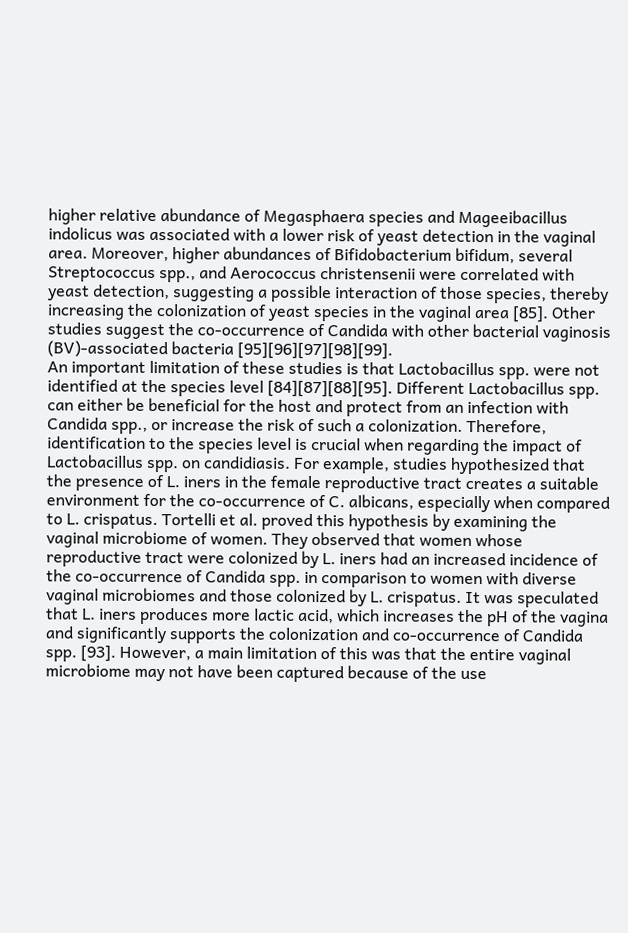higher relative abundance of Megasphaera species and Mageeibacillus indolicus was associated with a lower risk of yeast detection in the vaginal area. Moreover, higher abundances of Bifidobacterium bifidum, several Streptococcus spp., and Aerococcus christensenii were correlated with yeast detection, suggesting a possible interaction of those species, thereby increasing the colonization of yeast species in the vaginal area [85]. Other studies suggest the co-occurrence of Candida with other bacterial vaginosis (BV)-associated bacteria [95][96][97][98][99].
An important limitation of these studies is that Lactobacillus spp. were not identified at the species level [84][87][88][95]. Different Lactobacillus spp. can either be beneficial for the host and protect from an infection with Candida spp., or increase the risk of such a colonization. Therefore, identification to the species level is crucial when regarding the impact of Lactobacillus spp. on candidiasis. For example, studies hypothesized that the presence of L. iners in the female reproductive tract creates a suitable environment for the co-occurrence of C. albicans, especially when compared to L. crispatus. Tortelli et al. proved this hypothesis by examining the vaginal microbiome of women. They observed that women whose reproductive tract were colonized by L. iners had an increased incidence of the co-occurrence of Candida spp. in comparison to women with diverse vaginal microbiomes and those colonized by L. crispatus. It was speculated that L. iners produces more lactic acid, which increases the pH of the vagina and significantly supports the colonization and co-occurrence of Candida spp. [93]. However, a main limitation of this was that the entire vaginal microbiome may not have been captured because of the use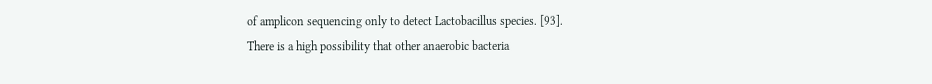of amplicon sequencing only to detect Lactobacillus species. [93].
There is a high possibility that other anaerobic bacteria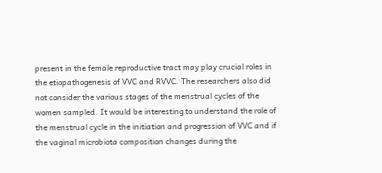present in the female reproductive tract may play crucial roles in the etiopathogenesis of VVC and RVVC. The researchers also did not consider the various stages of the menstrual cycles of the women sampled. It would be interesting to understand the role of the menstrual cycle in the initiation and progression of VVC and if the vaginal microbiota composition changes during the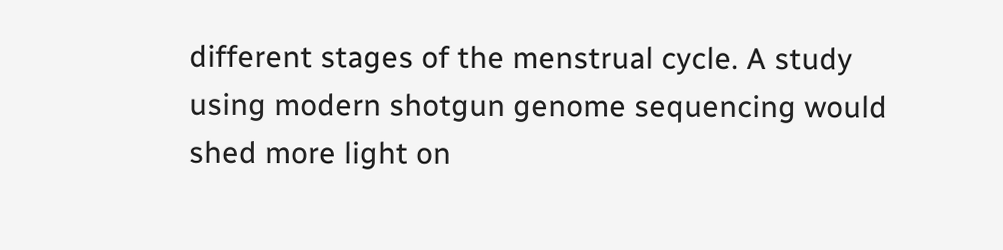different stages of the menstrual cycle. A study using modern shotgun genome sequencing would shed more light on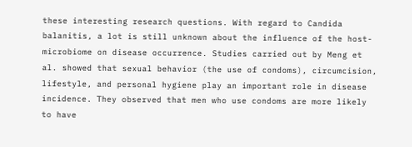these interesting research questions. With regard to Candida balanitis, a lot is still unknown about the influence of the host-microbiome on disease occurrence. Studies carried out by Meng et al. showed that sexual behavior (the use of condoms), circumcision, lifestyle, and personal hygiene play an important role in disease incidence. They observed that men who use condoms are more likely to have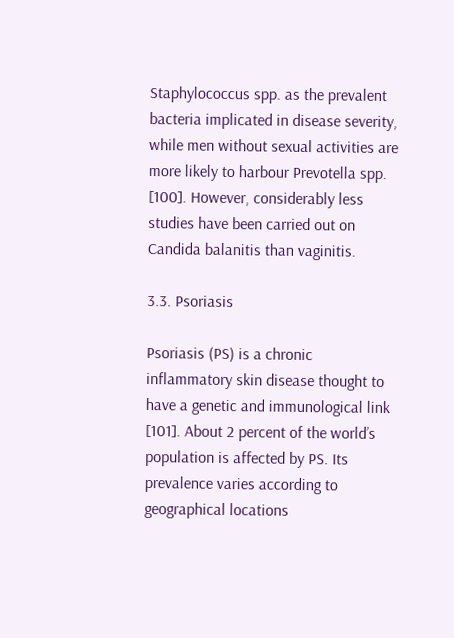Staphylococcus spp. as the prevalent bacteria implicated in disease severity, while men without sexual activities are more likely to harbour Prevotella spp. [100]. However, considerably less studies have been carried out on Candida balanitis than vaginitis.

3.3. Psoriasis

Psoriasis (PS) is a chronic inflammatory skin disease thought to have a genetic and immunological link [101]. About 2 percent of the world’s population is affected by PS. Its prevalence varies according to geographical locations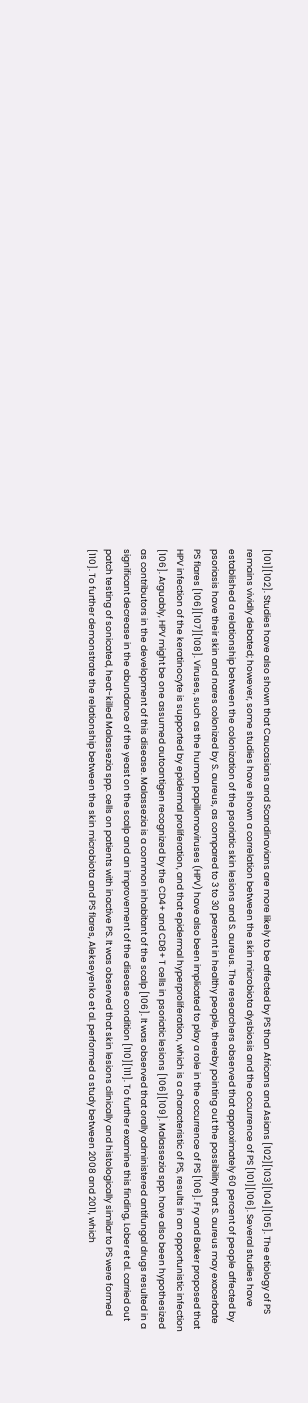[101][102]. Studies have also shown that Caucasians and Scandinavians are more likely to be affected by PS than Africans and Asians [102][103][104][105]. The etiology of PS remains vividly debated; however, some studies have shown a correlation between the skin microbiota dysbiosis and the occurrence of PS [101][106]. Several studies have established a relationship between the colonization of the psoriatic skin lesions and S. aureus. The researchers observed that approximately 60 percent of people affected by psoriasis have their skin and nares colonized by S. aureus, as compared to 3 to 30 percent in healthy people, thereby pointing out the possibility that S. aureus may exacerbate PS flares [106][107][108]. Viruses, such as the human papillomaviruses (HPV) have also been implicated to play a role in the occurrence of PS [106]. Fry and Baker proposed that HPV infection of the keratinocyte is supported by epidermal proliferation, and that epidermal hyperproliferation, which is a characteristic of PS, results in an opportunistic infection [106]. Arguably, HPV might be one assumed autoantigen recognized by the CD4+ and CD8+ T cells in psoriatic lesions [106][109]. Malassezia spp. have also been hypothesized as contributors in the development of this disease. Malassezia is a common inhabitant of the scalp [106]. It was observed that orally administered antifungal drugs resulted in a significant decrease in the abundance of the yeast on the scalp and an improvement of the disease condition [110][111]. To further examine this finding, Lober et al. carried out patch testing of sonicated, heat-killed Malassezia spp. cells on patients with inactive PS. It was observed that skin lesions clinically and histologically similar to PS were formed [110]. To further demonstrate the relationship between the skin microbiota and PS flares, Alekseyenko et al. performed a study between 2008 and 2011, which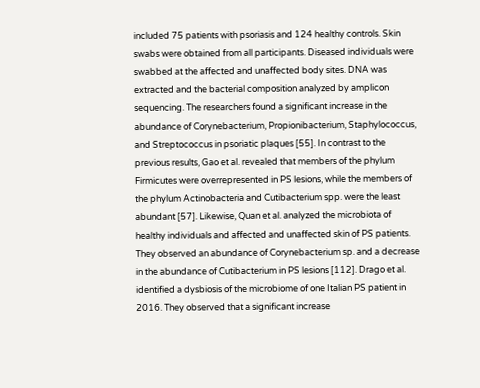included 75 patients with psoriasis and 124 healthy controls. Skin swabs were obtained from all participants. Diseased individuals were swabbed at the affected and unaffected body sites. DNA was extracted and the bacterial composition analyzed by amplicon sequencing. The researchers found a significant increase in the abundance of Corynebacterium, Propionibacterium, Staphylococcus, and Streptococcus in psoriatic plaques [55]. In contrast to the previous results, Gao et al. revealed that members of the phylum Firmicutes were overrepresented in PS lesions, while the members of the phylum Actinobacteria and Cutibacterium spp. were the least abundant [57]. Likewise, Quan et al. analyzed the microbiota of healthy individuals and affected and unaffected skin of PS patients. They observed an abundance of Corynebacterium sp. and a decrease in the abundance of Cutibacterium in PS lesions [112]. Drago et al. identified a dysbiosis of the microbiome of one Italian PS patient in 2016. They observed that a significant increase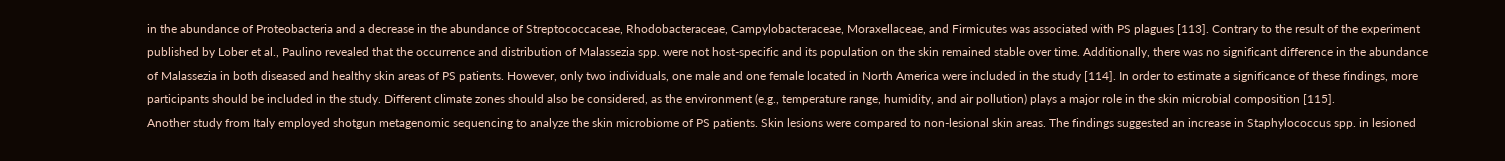in the abundance of Proteobacteria and a decrease in the abundance of Streptococcaceae, Rhodobacteraceae, Campylobacteraceae, Moraxellaceae, and Firmicutes was associated with PS plagues [113]. Contrary to the result of the experiment published by Lober et al., Paulino revealed that the occurrence and distribution of Malassezia spp. were not host-specific and its population on the skin remained stable over time. Additionally, there was no significant difference in the abundance of Malassezia in both diseased and healthy skin areas of PS patients. However, only two individuals, one male and one female located in North America were included in the study [114]. In order to estimate a significance of these findings, more participants should be included in the study. Different climate zones should also be considered, as the environment (e.g., temperature range, humidity, and air pollution) plays a major role in the skin microbial composition [115].
Another study from Italy employed shotgun metagenomic sequencing to analyze the skin microbiome of PS patients. Skin lesions were compared to non-lesional skin areas. The findings suggested an increase in Staphylococcus spp. in lesioned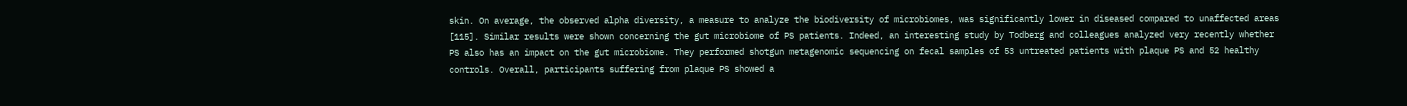skin. On average, the observed alpha diversity, a measure to analyze the biodiversity of microbiomes, was significantly lower in diseased compared to unaffected areas [115]. Similar results were shown concerning the gut microbiome of PS patients. Indeed, an interesting study by Todberg and colleagues analyzed very recently whether PS also has an impact on the gut microbiome. They performed shotgun metagenomic sequencing on fecal samples of 53 untreated patients with plaque PS and 52 healthy controls. Overall, participants suffering from plaque PS showed a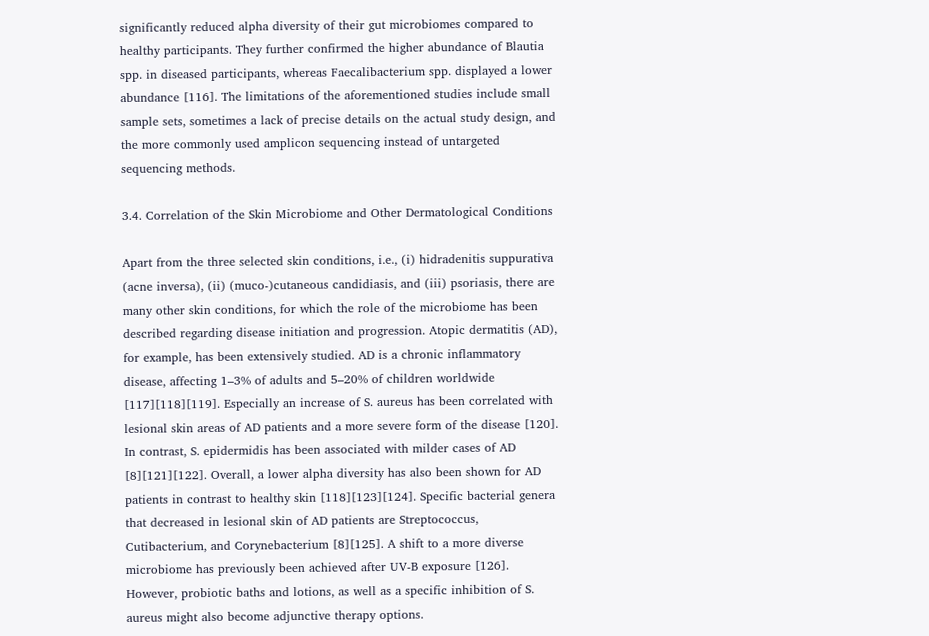significantly reduced alpha diversity of their gut microbiomes compared to healthy participants. They further confirmed the higher abundance of Blautia spp. in diseased participants, whereas Faecalibacterium spp. displayed a lower abundance [116]. The limitations of the aforementioned studies include small sample sets, sometimes a lack of precise details on the actual study design, and the more commonly used amplicon sequencing instead of untargeted sequencing methods.

3.4. Correlation of the Skin Microbiome and Other Dermatological Conditions

Apart from the three selected skin conditions, i.e., (i) hidradenitis suppurativa (acne inversa), (ii) (muco-)cutaneous candidiasis, and (iii) psoriasis, there are many other skin conditions, for which the role of the microbiome has been described regarding disease initiation and progression. Atopic dermatitis (AD), for example, has been extensively studied. AD is a chronic inflammatory disease, affecting 1–3% of adults and 5–20% of children worldwide [117][118][119]. Especially an increase of S. aureus has been correlated with lesional skin areas of AD patients and a more severe form of the disease [120]. In contrast, S. epidermidis has been associated with milder cases of AD [8][121][122]. Overall, a lower alpha diversity has also been shown for AD patients in contrast to healthy skin [118][123][124]. Specific bacterial genera that decreased in lesional skin of AD patients are Streptococcus, Cutibacterium, and Corynebacterium [8][125]. A shift to a more diverse microbiome has previously been achieved after UV-B exposure [126]. However, probiotic baths and lotions, as well as a specific inhibition of S. aureus might also become adjunctive therapy options.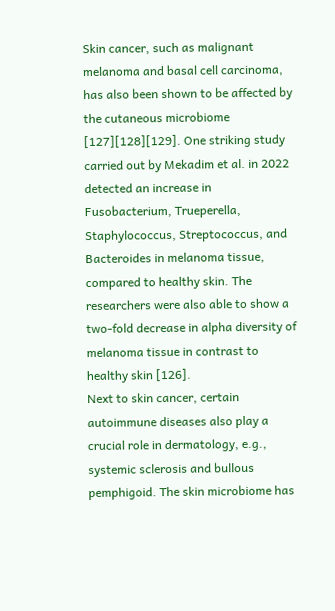Skin cancer, such as malignant melanoma and basal cell carcinoma, has also been shown to be affected by the cutaneous microbiome [127][128][129]. One striking study carried out by Mekadim et al. in 2022 detected an increase in Fusobacterium, Trueperella, Staphylococcus, Streptococcus, and Bacteroides in melanoma tissue, compared to healthy skin. The researchers were also able to show a two-fold decrease in alpha diversity of melanoma tissue in contrast to healthy skin [126].
Next to skin cancer, certain autoimmune diseases also play a crucial role in dermatology, e.g., systemic sclerosis and bullous pemphigoid. The skin microbiome has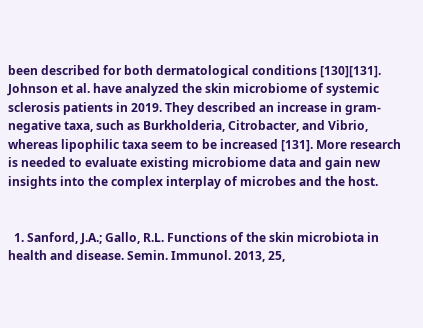been described for both dermatological conditions [130][131]. Johnson et al. have analyzed the skin microbiome of systemic sclerosis patients in 2019. They described an increase in gram-negative taxa, such as Burkholderia, Citrobacter, and Vibrio, whereas lipophilic taxa seem to be increased [131]. More research is needed to evaluate existing microbiome data and gain new insights into the complex interplay of microbes and the host.


  1. Sanford, J.A.; Gallo, R.L. Functions of the skin microbiota in health and disease. Semin. Immunol. 2013, 25,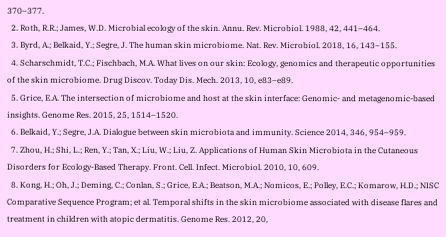370–377.
  2. Roth, R.R.; James, W.D. Microbial ecology of the skin. Annu. Rev. Microbiol. 1988, 42, 441–464.
  3. Byrd, A.; Belkaid, Y.; Segre, J. The human skin microbiome. Nat. Rev. Microbiol. 2018, 16, 143–155.
  4. Scharschmidt, T.C.; Fischbach, M.A. What lives on our skin: Ecology, genomics and therapeutic opportunities of the skin microbiome. Drug Discov. Today Dis. Mech. 2013, 10, e83–e89.
  5. Grice, E.A. The intersection of microbiome and host at the skin interface: Genomic- and metagenomic-based insights. Genome Res. 2015, 25, 1514–1520.
  6. Belkaid, Y.; Segre, J.A. Dialogue between skin microbiota and immunity. Science 2014, 346, 954–959.
  7. Zhou, H.; Shi, L.; Ren, Y.; Tan, X.; Liu, W.; Liu, Z. Applications of Human Skin Microbiota in the Cutaneous Disorders for Ecology-Based Therapy. Front. Cell. Infect. Microbiol. 2010, 10, 609.
  8. Kong, H.; Oh, J.; Deming, C.; Conlan, S.; Grice, E.A.; Beatson, M.A.; Nomicos, E.; Polley, E.C.; Komarow, H.D.; NISC Comparative Sequence Program; et al. Temporal shifts in the skin microbiome associated with disease flares and treatment in children with atopic dermatitis. Genome Res. 2012, 20,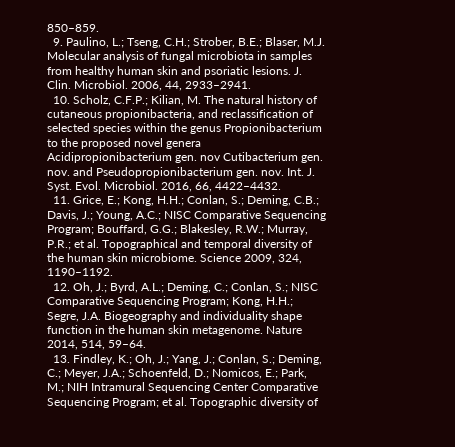850–859.
  9. Paulino, L.; Tseng, C.H.; Strober, B.E.; Blaser, M.J. Molecular analysis of fungal microbiota in samples from healthy human skin and psoriatic lesions. J. Clin. Microbiol. 2006, 44, 2933–2941.
  10. Scholz, C.F.P.; Kilian, M. The natural history of cutaneous propionibacteria, and reclassification of selected species within the genus Propionibacterium to the proposed novel genera Acidipropionibacterium gen. nov Cutibacterium gen. nov. and Pseudopropionibacterium gen. nov. Int. J. Syst. Evol. Microbiol. 2016, 66, 4422–4432.
  11. Grice, E.; Kong, H.H.; Conlan, S.; Deming, C.B.; Davis, J.; Young, A.C.; NISC Comparative Sequencing Program; Bouffard, G.G.; Blakesley, R.W.; Murray, P.R.; et al. Topographical and temporal diversity of the human skin microbiome. Science 2009, 324, 1190–1192.
  12. Oh, J.; Byrd, A.L.; Deming, C.; Conlan, S.; NISC Comparative Sequencing Program; Kong, H.H.; Segre, J.A. Biogeography and individuality shape function in the human skin metagenome. Nature 2014, 514, 59–64.
  13. Findley, K.; Oh, J.; Yang, J.; Conlan, S.; Deming, C.; Meyer, J.A.; Schoenfeld, D.; Nomicos, E.; Park, M.; NIH Intramural Sequencing Center Comparative Sequencing Program; et al. Topographic diversity of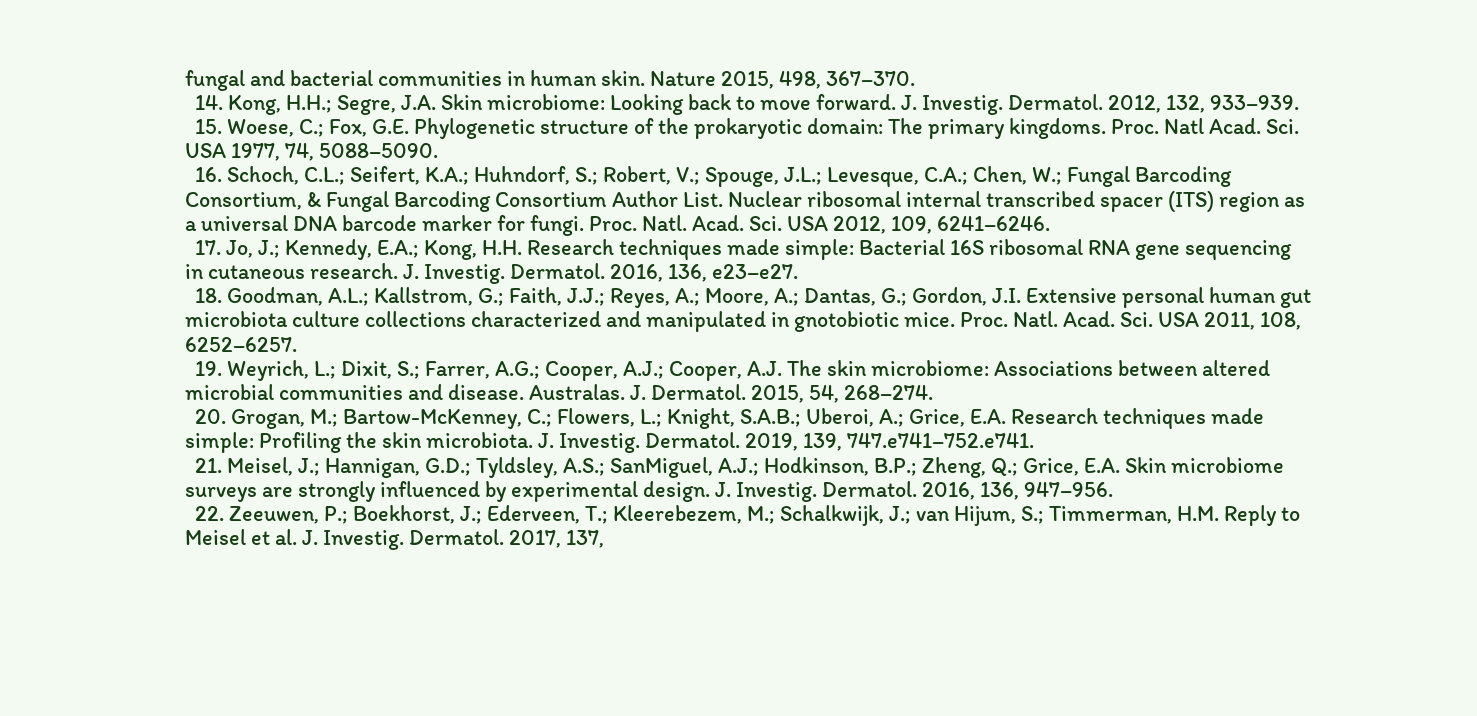fungal and bacterial communities in human skin. Nature 2015, 498, 367–370.
  14. Kong, H.H.; Segre, J.A. Skin microbiome: Looking back to move forward. J. Investig. Dermatol. 2012, 132, 933–939.
  15. Woese, C.; Fox, G.E. Phylogenetic structure of the prokaryotic domain: The primary kingdoms. Proc. Natl Acad. Sci. USA 1977, 74, 5088–5090.
  16. Schoch, C.L.; Seifert, K.A.; Huhndorf, S.; Robert, V.; Spouge, J.L.; Levesque, C.A.; Chen, W.; Fungal Barcoding Consortium, & Fungal Barcoding Consortium Author List. Nuclear ribosomal internal transcribed spacer (ITS) region as a universal DNA barcode marker for fungi. Proc. Natl. Acad. Sci. USA 2012, 109, 6241–6246.
  17. Jo, J.; Kennedy, E.A.; Kong, H.H. Research techniques made simple: Bacterial 16S ribosomal RNA gene sequencing in cutaneous research. J. Investig. Dermatol. 2016, 136, e23–e27.
  18. Goodman, A.L.; Kallstrom, G.; Faith, J.J.; Reyes, A.; Moore, A.; Dantas, G.; Gordon, J.I. Extensive personal human gut microbiota culture collections characterized and manipulated in gnotobiotic mice. Proc. Natl. Acad. Sci. USA 2011, 108, 6252–6257.
  19. Weyrich, L.; Dixit, S.; Farrer, A.G.; Cooper, A.J.; Cooper, A.J. The skin microbiome: Associations between altered microbial communities and disease. Australas. J. Dermatol. 2015, 54, 268–274.
  20. Grogan, M.; Bartow-McKenney, C.; Flowers, L.; Knight, S.A.B.; Uberoi, A.; Grice, E.A. Research techniques made simple: Profiling the skin microbiota. J. Investig. Dermatol. 2019, 139, 747.e741–752.e741.
  21. Meisel, J.; Hannigan, G.D.; Tyldsley, A.S.; SanMiguel, A.J.; Hodkinson, B.P.; Zheng, Q.; Grice, E.A. Skin microbiome surveys are strongly influenced by experimental design. J. Investig. Dermatol. 2016, 136, 947–956.
  22. Zeeuwen, P.; Boekhorst, J.; Ederveen, T.; Kleerebezem, M.; Schalkwijk, J.; van Hijum, S.; Timmerman, H.M. Reply to Meisel et al. J. Investig. Dermatol. 2017, 137,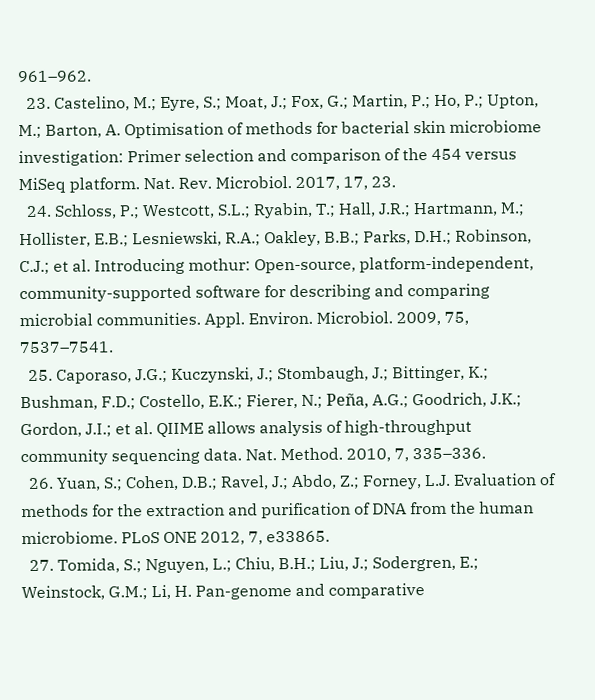961–962.
  23. Castelino, M.; Eyre, S.; Moat, J.; Fox, G.; Martin, P.; Ho, P.; Upton, M.; Barton, A. Optimisation of methods for bacterial skin microbiome investigation: Primer selection and comparison of the 454 versus MiSeq platform. Nat. Rev. Microbiol. 2017, 17, 23.
  24. Schloss, P.; Westcott, S.L.; Ryabin, T.; Hall, J.R.; Hartmann, M.; Hollister, E.B.; Lesniewski, R.A.; Oakley, B.B.; Parks, D.H.; Robinson, C.J.; et al. Introducing mothur: Open-source, platform-independent, community-supported software for describing and comparing microbial communities. Appl. Environ. Microbiol. 2009, 75, 7537–7541.
  25. Caporaso, J.G.; Kuczynski, J.; Stombaugh, J.; Bittinger, K.; Bushman, F.D.; Costello, E.K.; Fierer, N.; Peña, A.G.; Goodrich, J.K.; Gordon, J.I.; et al. QIIME allows analysis of high-throughput community sequencing data. Nat. Method. 2010, 7, 335–336.
  26. Yuan, S.; Cohen, D.B.; Ravel, J.; Abdo, Z.; Forney, L.J. Evaluation of methods for the extraction and purification of DNA from the human microbiome. PLoS ONE 2012, 7, e33865.
  27. Tomida, S.; Nguyen, L.; Chiu, B.H.; Liu, J.; Sodergren, E.; Weinstock, G.M.; Li, H. Pan-genome and comparative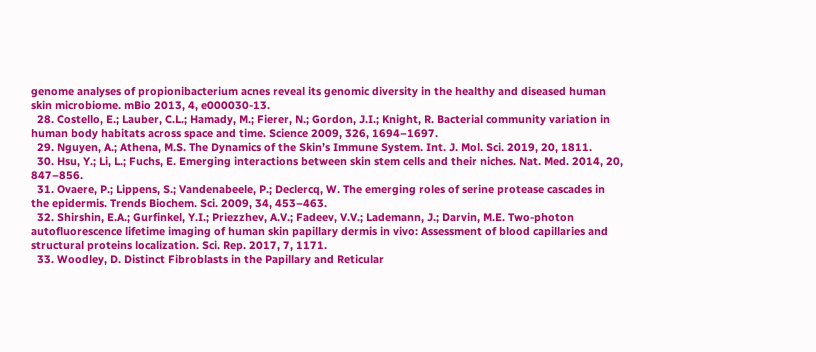genome analyses of propionibacterium acnes reveal its genomic diversity in the healthy and diseased human skin microbiome. mBio 2013, 4, e000030-13.
  28. Costello, E.; Lauber, C.L.; Hamady, M.; Fierer, N.; Gordon, J.I.; Knight, R. Bacterial community variation in human body habitats across space and time. Science 2009, 326, 1694–1697.
  29. Nguyen, A.; Athena, M.S. The Dynamics of the Skin’s Immune System. Int. J. Mol. Sci. 2019, 20, 1811.
  30. Hsu, Y.; Li, L.; Fuchs, E. Emerging interactions between skin stem cells and their niches. Nat. Med. 2014, 20, 847–856.
  31. Ovaere, P.; Lippens, S.; Vandenabeele, P.; Declercq, W. The emerging roles of serine protease cascades in the epidermis. Trends Biochem. Sci. 2009, 34, 453–463.
  32. Shirshin, E.A.; Gurfinkel, Y.I.; Priezzhev, A.V.; Fadeev, V.V.; Lademann, J.; Darvin, M.E. Two-photon autofluorescence lifetime imaging of human skin papillary dermis in vivo: Assessment of blood capillaries and structural proteins localization. Sci. Rep. 2017, 7, 1171.
  33. Woodley, D. Distinct Fibroblasts in the Papillary and Reticular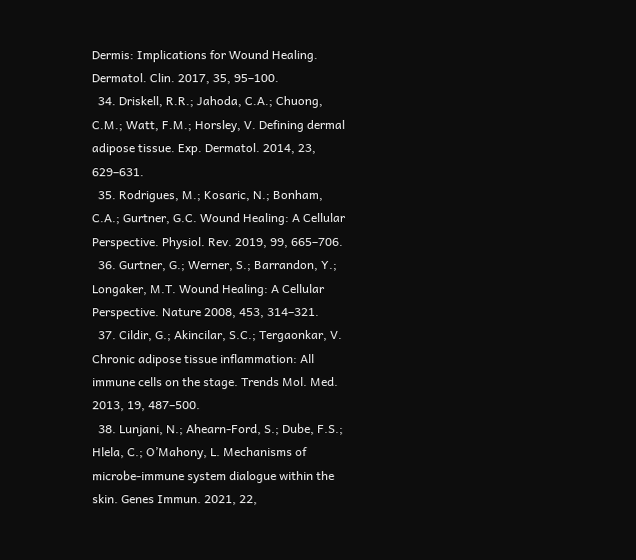Dermis: Implications for Wound Healing. Dermatol. Clin. 2017, 35, 95–100.
  34. Driskell, R.R.; Jahoda, C.A.; Chuong, C.M.; Watt, F.M.; Horsley, V. Defining dermal adipose tissue. Exp. Dermatol. 2014, 23, 629–631.
  35. Rodrigues, M.; Kosaric, N.; Bonham, C.A.; Gurtner, G.C. Wound Healing: A Cellular Perspective. Physiol. Rev. 2019, 99, 665–706.
  36. Gurtner, G.; Werner, S.; Barrandon, Y.; Longaker, M.T. Wound Healing: A Cellular Perspective. Nature 2008, 453, 314–321.
  37. Cildir, G.; Akincilar, S.C.; Tergaonkar, V. Chronic adipose tissue inflammation: All immune cells on the stage. Trends Mol. Med. 2013, 19, 487–500.
  38. Lunjani, N.; Ahearn-Ford, S.; Dube, F.S.; Hlela, C.; O’Mahony, L. Mechanisms of microbe-immune system dialogue within the skin. Genes Immun. 2021, 22,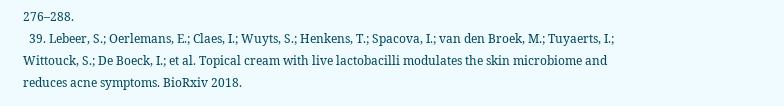276–288.
  39. Lebeer, S.; Oerlemans, E.; Claes, I.; Wuyts, S.; Henkens, T.; Spacova, I.; van den Broek, M.; Tuyaerts, I.; Wittouck, S.; De Boeck, I.; et al. Topical cream with live lactobacilli modulates the skin microbiome and reduces acne symptoms. BioRxiv 2018.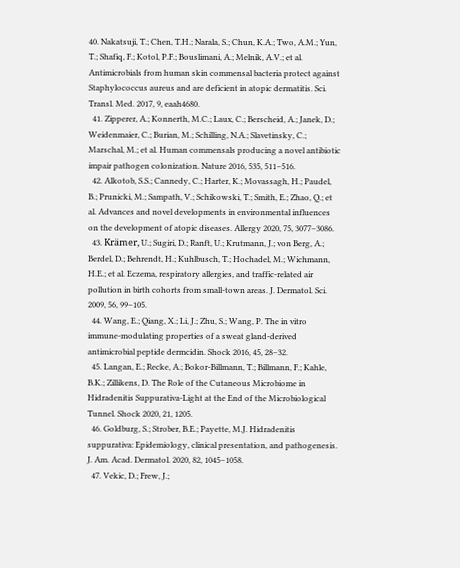40. Nakatsuji, T.; Chen, T.H.; Narala, S.; Chun, K.A.; Two, A.M.; Yun, T.; Shafiq, F.; Kotol, P.F.; Bouslimani, A.; Melnik, A.V.; et al. Antimicrobials from human skin commensal bacteria protect against Staphylococcus aureus and are deficient in atopic dermatitis. Sci. Transl. Med. 2017, 9, eaah4680.
  41. Zipperer, A.; Konnerth, M.C.; Laux, C.; Berscheid, A.; Janek, D.; Weidenmaier, C.; Burian, M.; Schilling, N.A.; Slavetinsky, C.; Marschal, M.; et al. Human commensals producing a novel antibiotic impair pathogen colonization. Nature 2016, 535, 511–516.
  42. Alkotob, S.S.; Cannedy, C.; Harter, K.; Movassagh, H.; Paudel, B.; Prunicki, M.; Sampath, V.; Schikowski, T.; Smith, E.; Zhao, Q.; et al. Advances and novel developments in environmental influences on the development of atopic diseases. Allergy 2020, 75, 3077–3086.
  43. Krämer, U.; Sugiri, D.; Ranft, U.; Krutmann, J.; von Berg, A.; Berdel, D.; Behrendt, H.; Kuhlbusch, T.; Hochadel, M.; Wichmann, H.E.; et al. Eczema, respiratory allergies, and traffic-related air pollution in birth cohorts from small-town areas. J. Dermatol. Sci. 2009, 56, 99–105.
  44. Wang, E.; Qiang, X.; Li, J.; Zhu, S.; Wang, P. The in vitro immune-modulating properties of a sweat gland-derived antimicrobial peptide dermcidin. Shock 2016, 45, 28–32.
  45. Langan, E.; Recke, A.; Bokor-Billmann, T.; Billmann, F.; Kahle, B.K.; Zillikens, D. The Role of the Cutaneous Microbiome in Hidradenitis Suppurativa-Light at the End of the Microbiological Tunnel. Shock 2020, 21, 1205.
  46. Goldburg, S.; Strober, B.E.; Payette, M.J. Hidradenitis suppurativa: Epidemiology, clinical presentation, and pathogenesis. J. Am. Acad. Dermatol. 2020, 82, 1045–1058.
  47. Vekic, D.; Frew, J.;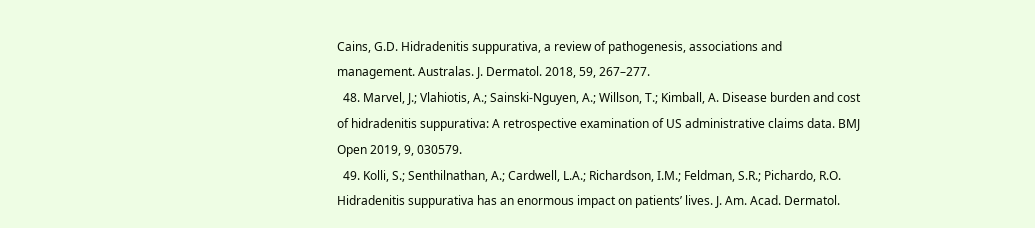Cains, G.D. Hidradenitis suppurativa, a review of pathogenesis, associations and management. Australas. J. Dermatol. 2018, 59, 267–277.
  48. Marvel, J.; Vlahiotis, A.; Sainski-Nguyen, A.; Willson, T.; Kimball, A. Disease burden and cost of hidradenitis suppurativa: A retrospective examination of US administrative claims data. BMJ Open 2019, 9, 030579.
  49. Kolli, S.; Senthilnathan, A.; Cardwell, L.A.; Richardson, I.M.; Feldman, S.R.; Pichardo, R.O. Hidradenitis suppurativa has an enormous impact on patients’ lives. J. Am. Acad. Dermatol.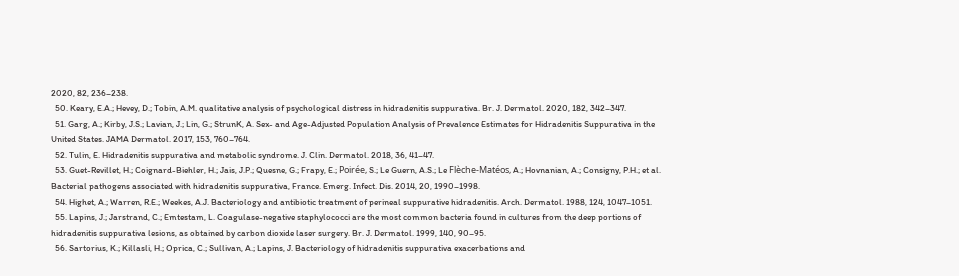2020, 82, 236–238.
  50. Keary, E.A.; Hevey, D.; Tobin, A.M. qualitative analysis of psychological distress in hidradenitis suppurativa. Br. J. Dermatol. 2020, 182, 342–347.
  51. Garg, A.; Kirby, J.S.; Lavian, J.; Lin, G.; StrunK, A. Sex- and Age-Adjusted Population Analysis of Prevalence Estimates for Hidradenitis Suppurativa in the United States. JAMA Dermatol. 2017, 153, 760–764.
  52. Tulin, E. Hidradenitis suppurativa and metabolic syndrome. J. Clin. Dermatol. 2018, 36, 41–47.
  53. Guet-Revillet, H.; Coignard-Biehler, H.; Jais, J.P.; Quesne, G.; Frapy, E.; Poirée, S.; Le Guern, A.S.; Le Flèche-Matéos, A.; Hovnanian, A.; Consigny, P.H.; et al. Bacterial pathogens associated with hidradenitis suppurativa, France. Emerg. Infect. Dis. 2014, 20, 1990–1998.
  54. Highet, A.; Warren, R.E.; Weekes, A.J. Bacteriology and antibiotic treatment of perineal suppurative hidradenitis. Arch. Dermatol. 1988, 124, 1047–1051.
  55. Lapins, J.; Jarstrand, C.; Emtestam, L. Coagulase-negative staphylococci are the most common bacteria found in cultures from the deep portions of hidradenitis suppurativa lesions, as obtained by carbon dioxide laser surgery. Br. J. Dermatol. 1999, 140, 90–95.
  56. Sartorius, K.; Killasli, H.; Oprica, C.; Sullivan, A.; Lapins, J. Bacteriology of hidradenitis suppurativa exacerbations and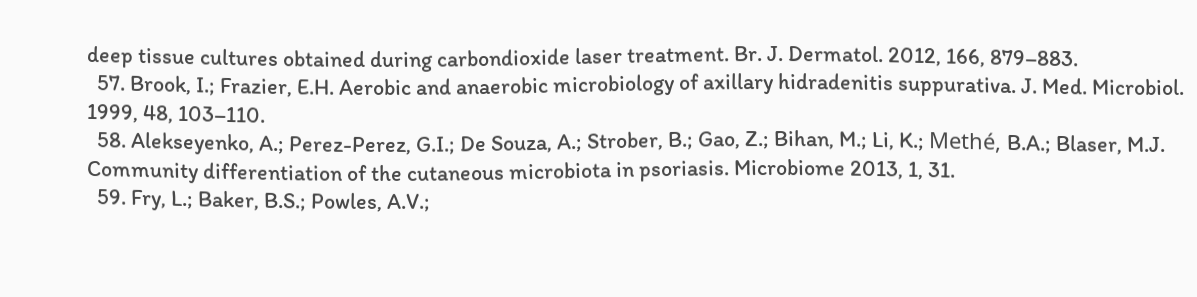deep tissue cultures obtained during carbondioxide laser treatment. Br. J. Dermatol. 2012, 166, 879–883.
  57. Brook, I.; Frazier, E.H. Aerobic and anaerobic microbiology of axillary hidradenitis suppurativa. J. Med. Microbiol. 1999, 48, 103–110.
  58. Alekseyenko, A.; Perez-Perez, G.I.; De Souza, A.; Strober, B.; Gao, Z.; Bihan, M.; Li, K.; Methé, B.A.; Blaser, M.J. Community differentiation of the cutaneous microbiota in psoriasis. Microbiome 2013, 1, 31.
  59. Fry, L.; Baker, B.S.; Powles, A.V.;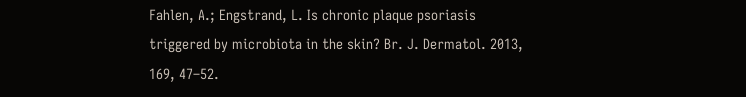Fahlen, A.; Engstrand, L. Is chronic plaque psoriasis triggered by microbiota in the skin? Br. J. Dermatol. 2013, 169, 47–52.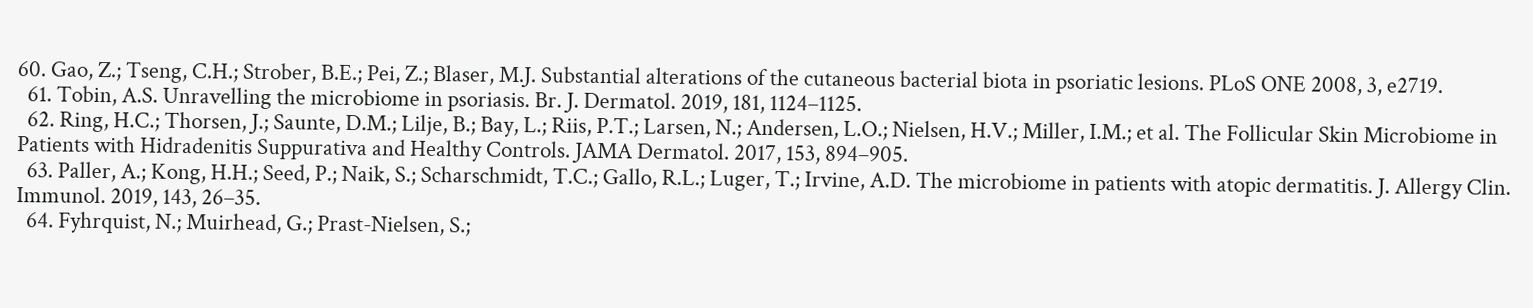60. Gao, Z.; Tseng, C.H.; Strober, B.E.; Pei, Z.; Blaser, M.J. Substantial alterations of the cutaneous bacterial biota in psoriatic lesions. PLoS ONE 2008, 3, e2719.
  61. Tobin, A.S. Unravelling the microbiome in psoriasis. Br. J. Dermatol. 2019, 181, 1124–1125.
  62. Ring, H.C.; Thorsen, J.; Saunte, D.M.; Lilje, B.; Bay, L.; Riis, P.T.; Larsen, N.; Andersen, L.O.; Nielsen, H.V.; Miller, I.M.; et al. The Follicular Skin Microbiome in Patients with Hidradenitis Suppurativa and Healthy Controls. JAMA Dermatol. 2017, 153, 894–905.
  63. Paller, A.; Kong, H.H.; Seed, P.; Naik, S.; Scharschmidt, T.C.; Gallo, R.L.; Luger, T.; Irvine, A.D. The microbiome in patients with atopic dermatitis. J. Allergy Clin. Immunol. 2019, 143, 26–35.
  64. Fyhrquist, N.; Muirhead, G.; Prast-Nielsen, S.;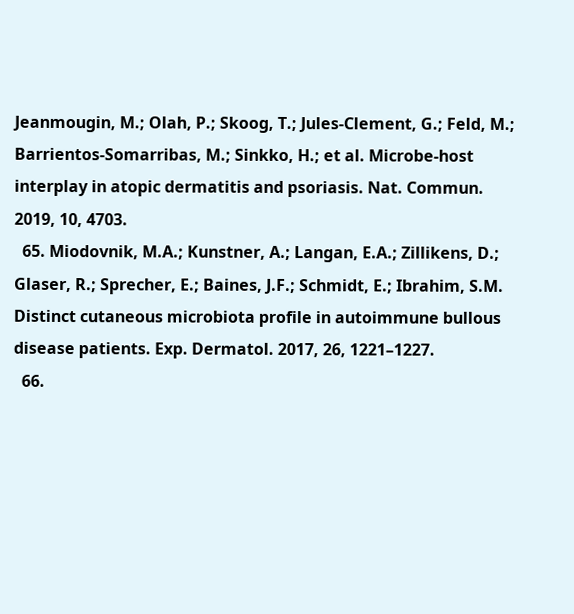Jeanmougin, M.; Olah, P.; Skoog, T.; Jules-Clement, G.; Feld, M.; Barrientos-Somarribas, M.; Sinkko, H.; et al. Microbe-host interplay in atopic dermatitis and psoriasis. Nat. Commun. 2019, 10, 4703.
  65. Miodovnik, M.A.; Kunstner, A.; Langan, E.A.; Zillikens, D.; Glaser, R.; Sprecher, E.; Baines, J.F.; Schmidt, E.; Ibrahim, S.M. Distinct cutaneous microbiota profile in autoimmune bullous disease patients. Exp. Dermatol. 2017, 26, 1221–1227.
  66.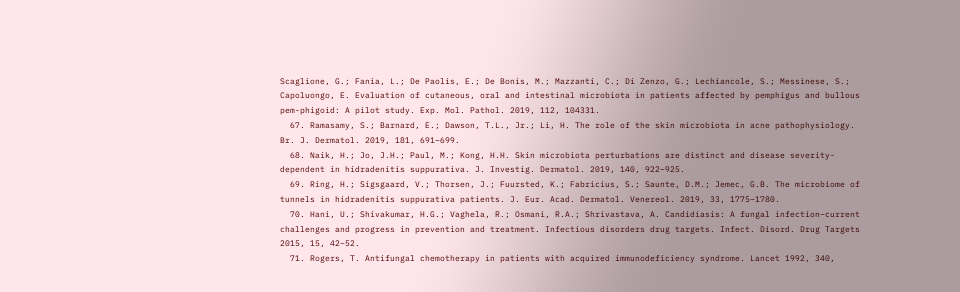Scaglione, G.; Fania, L.; De Paolis, E.; De Bonis, M.; Mazzanti, C.; Di Zenzo, G.; Lechiancole, S.; Messinese, S.; Capoluongo, E. Evaluation of cutaneous, oral and intestinal microbiota in patients affected by pemphigus and bullous pem-phigoid: A pilot study. Exp. Mol. Pathol. 2019, 112, 104331.
  67. Ramasamy, S.; Barnard, E.; Dawson, T.L., Jr.; Li, H. The role of the skin microbiota in acne pathophysiology. Br. J. Dermatol. 2019, 181, 691–699.
  68. Naik, H.; Jo, J.H.; Paul, M.; Kong, H.H. Skin microbiota perturbations are distinct and disease severity-dependent in hidradenitis suppurativa. J. Investig. Dermatol. 2019, 140, 922–925.
  69. Ring, H.; Sigsgaard, V.; Thorsen, J.; Fuursted, K.; Fabricius, S.; Saunte, D.M.; Jemec, G.B. The microbiome of tunnels in hidradenitis suppurativa patients. J. Eur. Acad. Dermatol. Venereol. 2019, 33, 1775–1780.
  70. Hani, U.; Shivakumar, H.G.; Vaghela, R.; Osmani, R.A.; Shrivastava, A. Candidiasis: A fungal infection–current challenges and progress in prevention and treatment. Infectious disorders drug targets. Infect. Disord. Drug Targets 2015, 15, 42–52.
  71. Rogers, T. Antifungal chemotherapy in patients with acquired immunodeficiency syndrome. Lancet 1992, 340,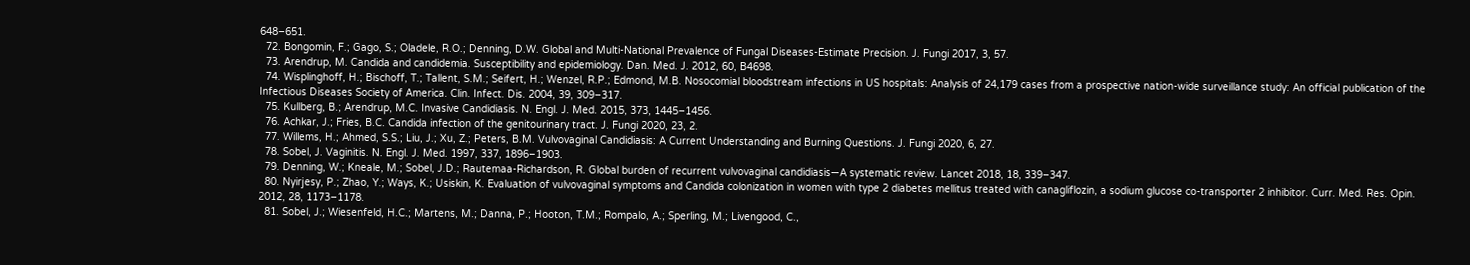648–651.
  72. Bongomin, F.; Gago, S.; Oladele, R.O.; Denning, D.W. Global and Multi-National Prevalence of Fungal Diseases-Estimate Precision. J. Fungi 2017, 3, 57.
  73. Arendrup, M. Candida and candidemia. Susceptibility and epidemiology. Dan. Med. J. 2012, 60, B4698.
  74. Wisplinghoff, H.; Bischoff, T.; Tallent, S.M.; Seifert, H.; Wenzel, R.P.; Edmond, M.B. Nosocomial bloodstream infections in US hospitals: Analysis of 24,179 cases from a prospective nation-wide surveillance study: An official publication of the Infectious Diseases Society of America. Clin. Infect. Dis. 2004, 39, 309–317.
  75. Kullberg, B.; Arendrup, M.C. Invasive Candidiasis. N. Engl. J. Med. 2015, 373, 1445–1456.
  76. Achkar, J.; Fries, B.C. Candida infection of the genitourinary tract. J. Fungi 2020, 23, 2.
  77. Willems, H.; Ahmed, S.S.; Liu, J.; Xu, Z.; Peters, B.M. Vulvovaginal Candidiasis: A Current Understanding and Burning Questions. J. Fungi 2020, 6, 27.
  78. Sobel, J. Vaginitis. N. Engl. J. Med. 1997, 337, 1896–1903.
  79. Denning, W.; Kneale, M.; Sobel, J.D.; Rautemaa-Richardson, R. Global burden of recurrent vulvovaginal candidiasis—A systematic review. Lancet 2018, 18, 339–347.
  80. Nyirjesy, P.; Zhao, Y.; Ways, K.; Usiskin, K. Evaluation of vulvovaginal symptoms and Candida colonization in women with type 2 diabetes mellitus treated with canagliflozin, a sodium glucose co-transporter 2 inhibitor. Curr. Med. Res. Opin. 2012, 28, 1173–1178.
  81. Sobel, J.; Wiesenfeld, H.C.; Martens, M.; Danna, P.; Hooton, T.M.; Rompalo, A.; Sperling, M.; Livengood, C.,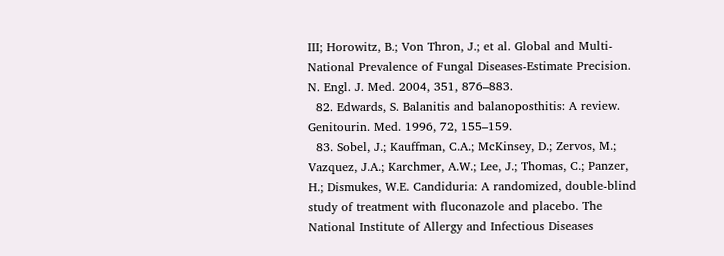III; Horowitz, B.; Von Thron, J.; et al. Global and Multi-National Prevalence of Fungal Diseases-Estimate Precision. N. Engl. J. Med. 2004, 351, 876–883.
  82. Edwards, S. Balanitis and balanoposthitis: A review. Genitourin. Med. 1996, 72, 155–159.
  83. Sobel, J.; Kauffman, C.A.; McKinsey, D.; Zervos, M.; Vazquez, J.A.; Karchmer, A.W.; Lee, J.; Thomas, C.; Panzer, H.; Dismukes, W.E. Candiduria: A randomized, double-blind study of treatment with fluconazole and placebo. The National Institute of Allergy and Infectious Diseases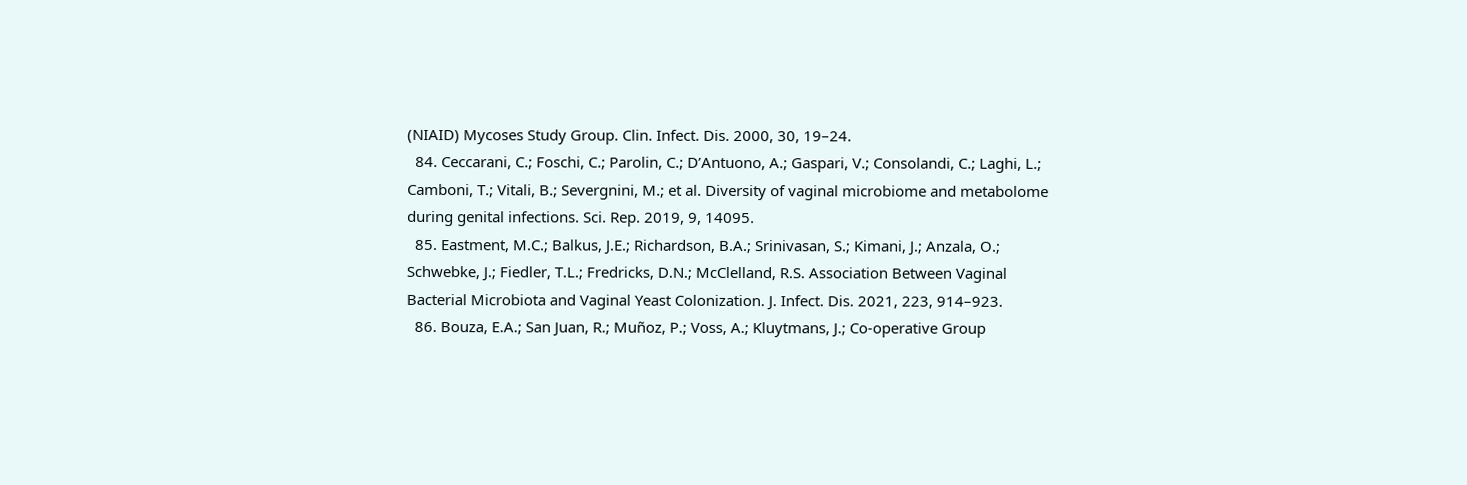(NIAID) Mycoses Study Group. Clin. Infect. Dis. 2000, 30, 19–24.
  84. Ceccarani, C.; Foschi, C.; Parolin, C.; D’Antuono, A.; Gaspari, V.; Consolandi, C.; Laghi, L.; Camboni, T.; Vitali, B.; Severgnini, M.; et al. Diversity of vaginal microbiome and metabolome during genital infections. Sci. Rep. 2019, 9, 14095.
  85. Eastment, M.C.; Balkus, J.E.; Richardson, B.A.; Srinivasan, S.; Kimani, J.; Anzala, O.; Schwebke, J.; Fiedler, T.L.; Fredricks, D.N.; McClelland, R.S. Association Between Vaginal Bacterial Microbiota and Vaginal Yeast Colonization. J. Infect. Dis. 2021, 223, 914–923.
  86. Bouza, E.A.; San Juan, R.; Muñoz, P.; Voss, A.; Kluytmans, J.; Co-operative Group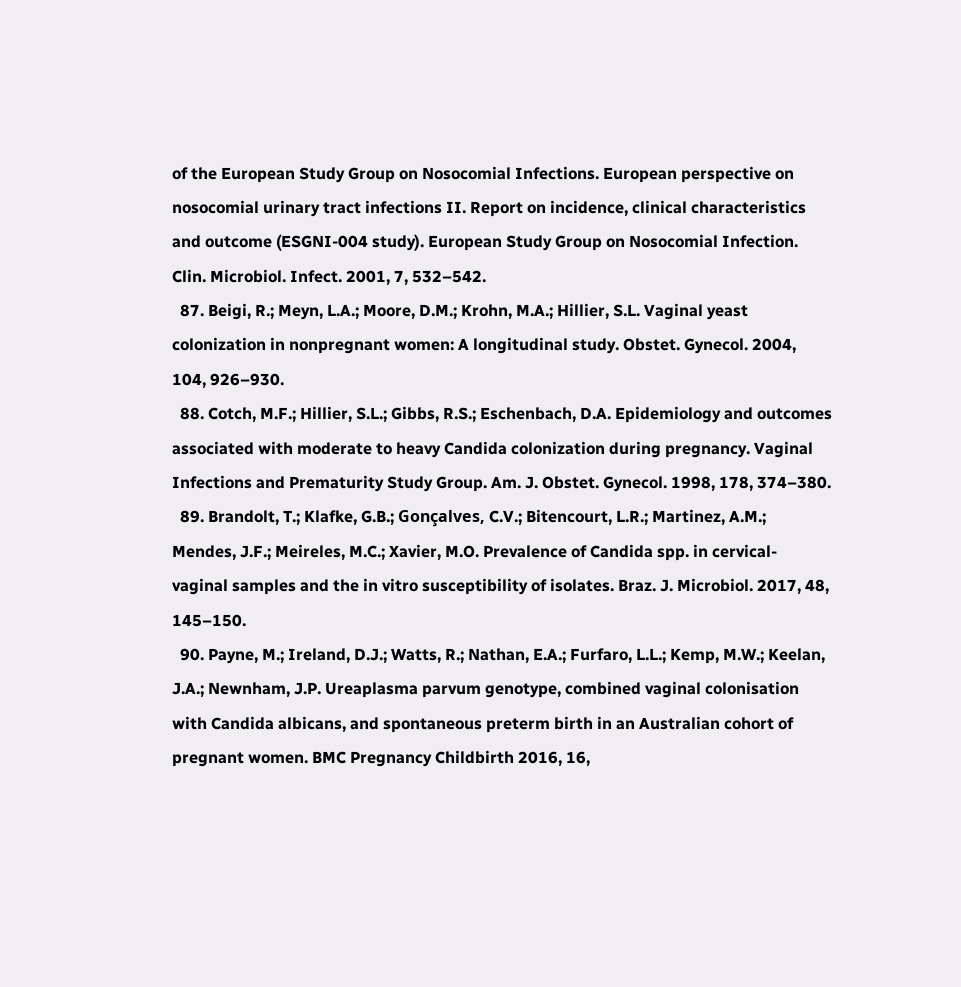of the European Study Group on Nosocomial Infections. European perspective on nosocomial urinary tract infections II. Report on incidence, clinical characteristics and outcome (ESGNI-004 study). European Study Group on Nosocomial Infection. Clin. Microbiol. Infect. 2001, 7, 532–542.
  87. Beigi, R.; Meyn, L.A.; Moore, D.M.; Krohn, M.A.; Hillier, S.L. Vaginal yeast colonization in nonpregnant women: A longitudinal study. Obstet. Gynecol. 2004, 104, 926–930.
  88. Cotch, M.F.; Hillier, S.L.; Gibbs, R.S.; Eschenbach, D.A. Epidemiology and outcomes associated with moderate to heavy Candida colonization during pregnancy. Vaginal Infections and Prematurity Study Group. Am. J. Obstet. Gynecol. 1998, 178, 374–380.
  89. Brandolt, T.; Klafke, G.B.; Gonçalves, C.V.; Bitencourt, L.R.; Martinez, A.M.; Mendes, J.F.; Meireles, M.C.; Xavier, M.O. Prevalence of Candida spp. in cervical-vaginal samples and the in vitro susceptibility of isolates. Braz. J. Microbiol. 2017, 48, 145–150.
  90. Payne, M.; Ireland, D.J.; Watts, R.; Nathan, E.A.; Furfaro, L.L.; Kemp, M.W.; Keelan, J.A.; Newnham, J.P. Ureaplasma parvum genotype, combined vaginal colonisation with Candida albicans, and spontaneous preterm birth in an Australian cohort of pregnant women. BMC Pregnancy Childbirth 2016, 16,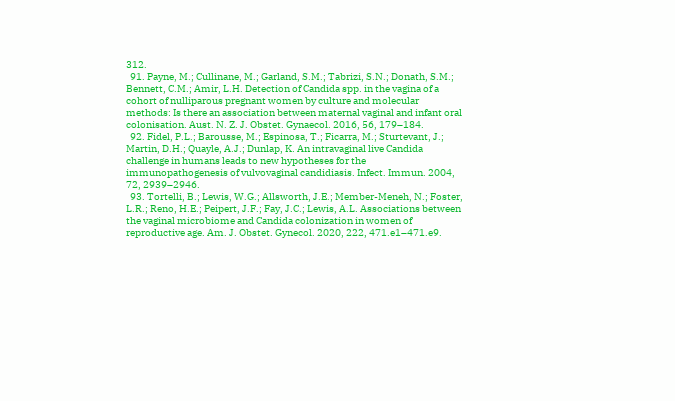312.
  91. Payne, M.; Cullinane, M.; Garland, S.M.; Tabrizi, S.N.; Donath, S.M.; Bennett, C.M.; Amir, L.H. Detection of Candida spp. in the vagina of a cohort of nulliparous pregnant women by culture and molecular methods: Is there an association between maternal vaginal and infant oral colonisation. Aust. N. Z. J. Obstet. Gynaecol. 2016, 56, 179–184.
  92. Fidel, P.L.; Barousse, M.; Espinosa, T.; Ficarra, M.; Sturtevant, J.; Martin, D.H.; Quayle, A.J.; Dunlap, K. An intravaginal live Candida challenge in humans leads to new hypotheses for the immunopathogenesis of vulvovaginal candidiasis. Infect. Immun. 2004, 72, 2939–2946.
  93. Tortelli, B.; Lewis, W.G.; Allsworth, J.E.; Member-Meneh, N.; Foster, L.R.; Reno, H.E.; Peipert, J.F.; Fay, J.C.; Lewis, A.L. Associations between the vaginal microbiome and Candida colonization in women of reproductive age. Am. J. Obstet. Gynecol. 2020, 222, 471.e1–471.e9.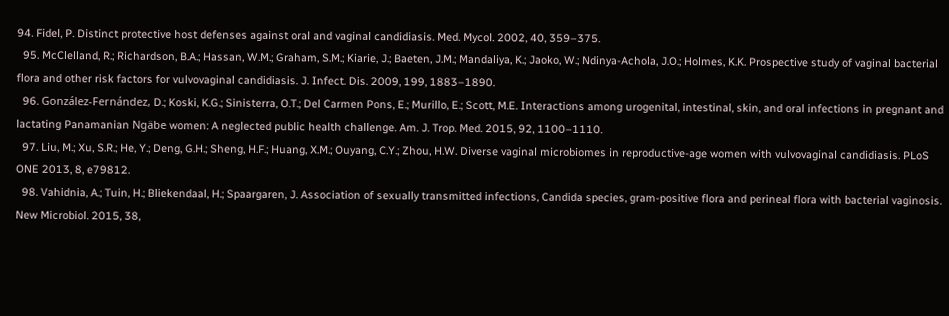94. Fidel, P. Distinct protective host defenses against oral and vaginal candidiasis. Med. Mycol. 2002, 40, 359–375.
  95. McClelland, R.; Richardson, B.A.; Hassan, W.M.; Graham, S.M.; Kiarie, J.; Baeten, J.M.; Mandaliya, K.; Jaoko, W.; Ndinya-Achola, J.O.; Holmes, K.K. Prospective study of vaginal bacterial flora and other risk factors for vulvovaginal candidiasis. J. Infect. Dis. 2009, 199, 1883–1890.
  96. González-Fernández, D.; Koski, K.G.; Sinisterra, O.T.; Del Carmen Pons, E.; Murillo, E.; Scott, M.E. Interactions among urogenital, intestinal, skin, and oral infections in pregnant and lactating Panamanian Ngäbe women: A neglected public health challenge. Am. J. Trop. Med. 2015, 92, 1100–1110.
  97. Liu, M.; Xu, S.R.; He, Y.; Deng, G.H.; Sheng, H.F.; Huang, X.M.; Ouyang, C.Y.; Zhou, H.W. Diverse vaginal microbiomes in reproductive-age women with vulvovaginal candidiasis. PLoS ONE 2013, 8, e79812.
  98. Vahidnia, A.; Tuin, H.; Bliekendaal, H.; Spaargaren, J. Association of sexually transmitted infections, Candida species, gram-positive flora and perineal flora with bacterial vaginosis. New Microbiol. 2015, 38,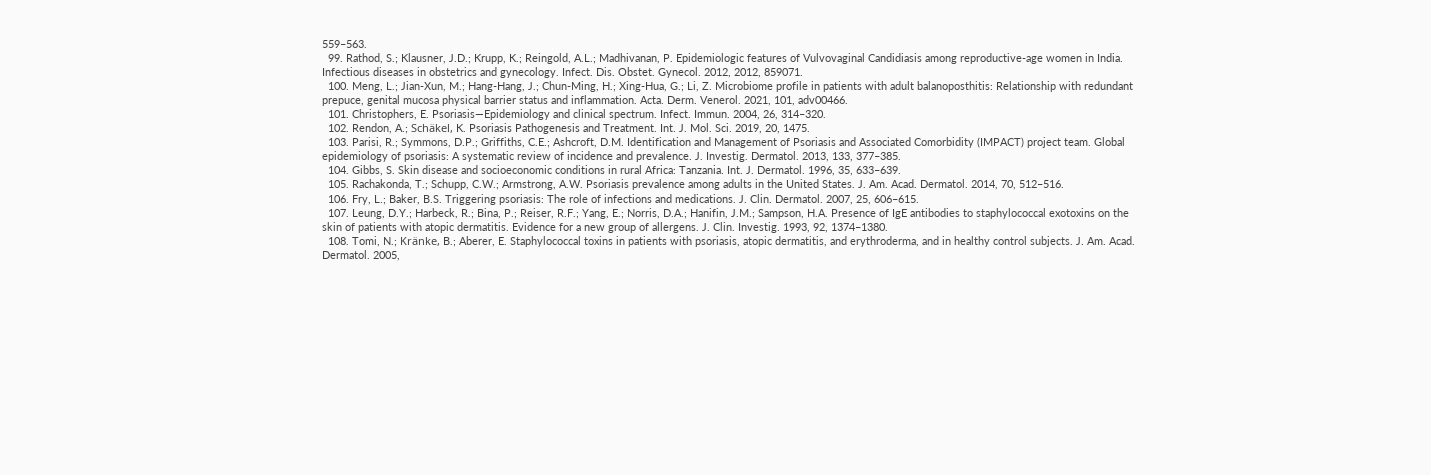559–563.
  99. Rathod, S.; Klausner, J.D.; Krupp, K.; Reingold, A.L.; Madhivanan, P. Epidemiologic features of Vulvovaginal Candidiasis among reproductive-age women in India. Infectious diseases in obstetrics and gynecology. Infect. Dis. Obstet. Gynecol. 2012, 2012, 859071.
  100. Meng, L.; Jian-Xun, M.; Hang-Hang, J.; Chun-Ming, H.; Xing-Hua, G.; Li, Z. Microbiome profile in patients with adult balanoposthitis: Relationship with redundant prepuce, genital mucosa physical barrier status and inflammation. Acta. Derm. Venerol. 2021, 101, adv00466.
  101. Christophers, E. Psoriasis—Epidemiology and clinical spectrum. Infect. Immun. 2004, 26, 314–320.
  102. Rendon, A.; Schäkel, K. Psoriasis Pathogenesis and Treatment. Int. J. Mol. Sci. 2019, 20, 1475.
  103. Parisi, R.; Symmons, D.P.; Griffiths, C.E.; Ashcroft, D.M. Identification and Management of Psoriasis and Associated Comorbidity (IMPACT) project team. Global epidemiology of psoriasis: A systematic review of incidence and prevalence. J. Investig. Dermatol. 2013, 133, 377–385.
  104. Gibbs, S. Skin disease and socioeconomic conditions in rural Africa: Tanzania. Int. J. Dermatol. 1996, 35, 633–639.
  105. Rachakonda, T.; Schupp, C.W.; Armstrong, A.W. Psoriasis prevalence among adults in the United States. J. Am. Acad. Dermatol. 2014, 70, 512–516.
  106. Fry, L.; Baker, B.S. Triggering psoriasis: The role of infections and medications. J. Clin. Dermatol. 2007, 25, 606–615.
  107. Leung, D.Y.; Harbeck, R.; Bina, P.; Reiser, R.F.; Yang, E.; Norris, D.A.; Hanifin, J.M.; Sampson, H.A. Presence of IgE antibodies to staphylococcal exotoxins on the skin of patients with atopic dermatitis. Evidence for a new group of allergens. J. Clin. Investig. 1993, 92, 1374–1380.
  108. Tomi, N.; Kränke, B.; Aberer, E. Staphylococcal toxins in patients with psoriasis, atopic dermatitis, and erythroderma, and in healthy control subjects. J. Am. Acad. Dermatol. 2005,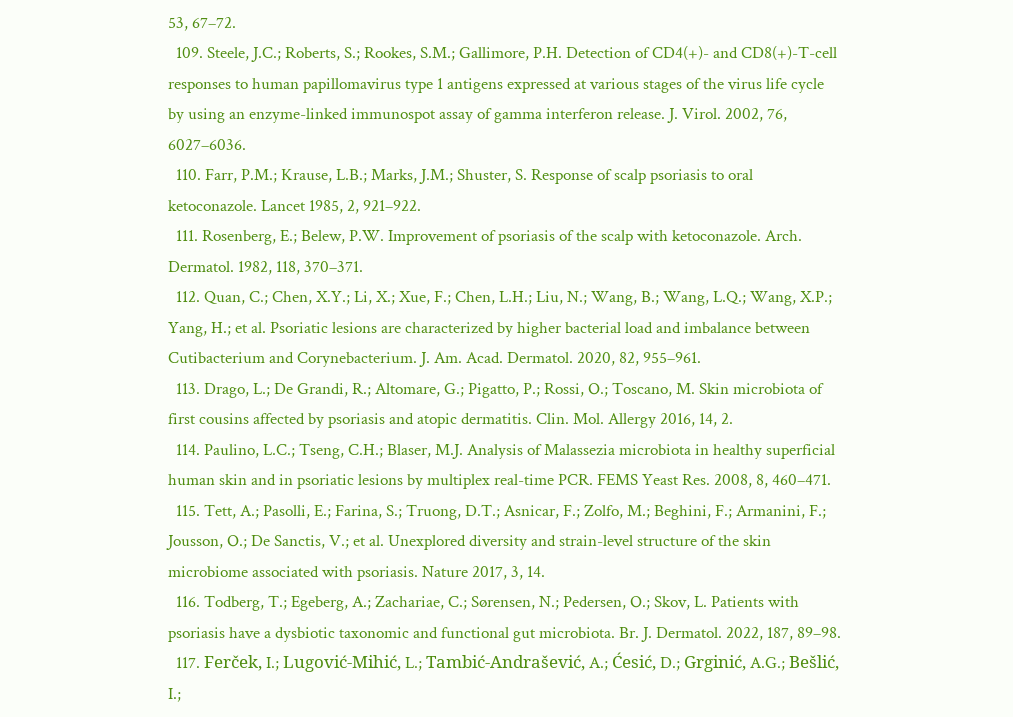53, 67–72.
  109. Steele, J.C.; Roberts, S.; Rookes, S.M.; Gallimore, P.H. Detection of CD4(+)- and CD8(+)-T-cell responses to human papillomavirus type 1 antigens expressed at various stages of the virus life cycle by using an enzyme-linked immunospot assay of gamma interferon release. J. Virol. 2002, 76, 6027–6036.
  110. Farr, P.M.; Krause, L.B.; Marks, J.M.; Shuster, S. Response of scalp psoriasis to oral ketoconazole. Lancet 1985, 2, 921–922.
  111. Rosenberg, E.; Belew, P.W. Improvement of psoriasis of the scalp with ketoconazole. Arch. Dermatol. 1982, 118, 370–371.
  112. Quan, C.; Chen, X.Y.; Li, X.; Xue, F.; Chen, L.H.; Liu, N.; Wang, B.; Wang, L.Q.; Wang, X.P.; Yang, H.; et al. Psoriatic lesions are characterized by higher bacterial load and imbalance between Cutibacterium and Corynebacterium. J. Am. Acad. Dermatol. 2020, 82, 955–961.
  113. Drago, L.; De Grandi, R.; Altomare, G.; Pigatto, P.; Rossi, O.; Toscano, M. Skin microbiota of first cousins affected by psoriasis and atopic dermatitis. Clin. Mol. Allergy 2016, 14, 2.
  114. Paulino, L.C.; Tseng, C.H.; Blaser, M.J. Analysis of Malassezia microbiota in healthy superficial human skin and in psoriatic lesions by multiplex real-time PCR. FEMS Yeast Res. 2008, 8, 460–471.
  115. Tett, A.; Pasolli, E.; Farina, S.; Truong, D.T.; Asnicar, F.; Zolfo, M.; Beghini, F.; Armanini, F.; Jousson, O.; De Sanctis, V.; et al. Unexplored diversity and strain-level structure of the skin microbiome associated with psoriasis. Nature 2017, 3, 14.
  116. Todberg, T.; Egeberg, A.; Zachariae, C.; Sørensen, N.; Pedersen, O.; Skov, L. Patients with psoriasis have a dysbiotic taxonomic and functional gut microbiota. Br. J. Dermatol. 2022, 187, 89–98.
  117. Ferček, I.; Lugović-Mihić, L.; Tambić-Andrašević, A.; Ćesić, D.; Grginić, A.G.; Bešlić, I.;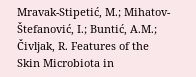Mravak-Stipetić, M.; Mihatov-Štefanović, I.; Buntić, A.M.; Čivljak, R. Features of the Skin Microbiota in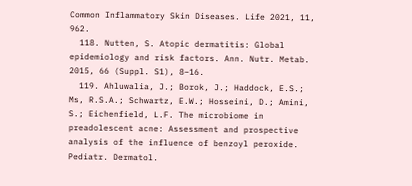Common Inflammatory Skin Diseases. Life 2021, 11, 962.
  118. Nutten, S. Atopic dermatitis: Global epidemiology and risk factors. Ann. Nutr. Metab. 2015, 66 (Suppl. S1), 8–16.
  119. Ahluwalia, J.; Borok, J.; Haddock, E.S.; Ms, R.S.A.; Schwartz, E.W.; Hosseini, D.; Amini, S.; Eichenfield, L.F. The microbiome in preadolescent acne: Assessment and prospective analysis of the influence of benzoyl peroxide. Pediatr. Dermatol.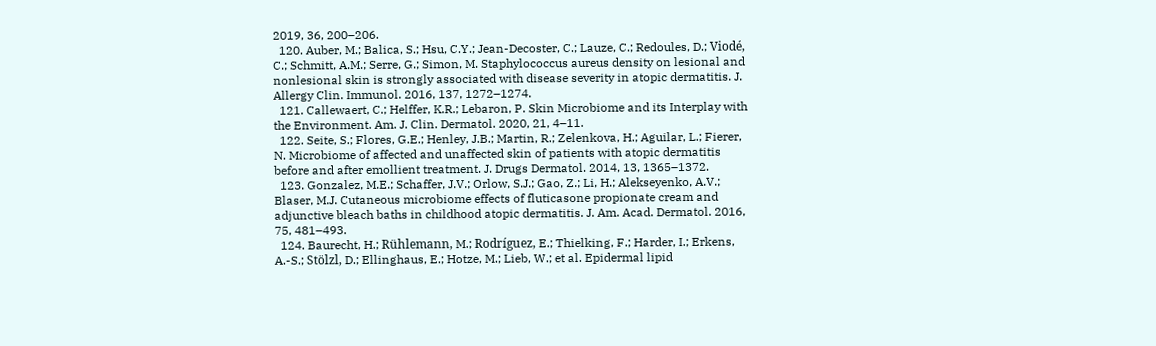2019, 36, 200–206.
  120. Auber, M.; Balica, S.; Hsu, C.Y.; Jean-Decoster, C.; Lauze, C.; Redoules, D.; Viodé, C.; Schmitt, A.M.; Serre, G.; Simon, M. Staphylococcus aureus density on lesional and nonlesional skin is strongly associated with disease severity in atopic dermatitis. J. Allergy Clin. Immunol. 2016, 137, 1272–1274.
  121. Callewaert, C.; Helffer, K.R.; Lebaron, P. Skin Microbiome and its Interplay with the Environment. Am. J. Clin. Dermatol. 2020, 21, 4–11.
  122. Seite, S.; Flores, G.E.; Henley, J.B.; Martin, R.; Zelenkova, H.; Aguilar, L.; Fierer, N. Microbiome of affected and unaffected skin of patients with atopic dermatitis before and after emollient treatment. J. Drugs Dermatol. 2014, 13, 1365–1372.
  123. Gonzalez, M.E.; Schaffer, J.V.; Orlow, S.J.; Gao, Z.; Li, H.; Alekseyenko, A.V.; Blaser, M.J. Cutaneous microbiome effects of fluticasone propionate cream and adjunctive bleach baths in childhood atopic dermatitis. J. Am. Acad. Dermatol. 2016, 75, 481–493.
  124. Baurecht, H.; Rühlemann, M.; Rodríguez, E.; Thielking, F.; Harder, I.; Erkens, A.-S.; Stölzl, D.; Ellinghaus, E.; Hotze, M.; Lieb, W.; et al. Epidermal lipid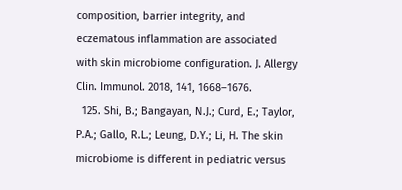composition, barrier integrity, and eczematous inflammation are associated with skin microbiome configuration. J. Allergy Clin. Immunol. 2018, 141, 1668–1676.
  125. Shi, B.; Bangayan, N.J.; Curd, E.; Taylor, P.A.; Gallo, R.L.; Leung, D.Y.; Li, H. The skin microbiome is different in pediatric versus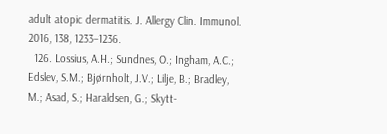adult atopic dermatitis. J. Allergy Clin. Immunol. 2016, 138, 1233–1236.
  126. Lossius, A.H.; Sundnes, O.; Ingham, A.C.; Edslev, S.M.; Bjørnholt, J.V.; Lilje, B.; Bradley, M.; Asad, S.; Haraldsen, G.; Skytt-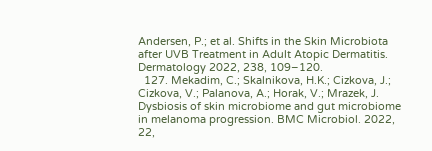Andersen, P.; et al. Shifts in the Skin Microbiota after UVB Treatment in Adult Atopic Dermatitis. Dermatology 2022, 238, 109–120.
  127. Mekadim, C.; Skalnikova, H.K.; Cizkova, J.; Cizkova, V.; Palanova, A.; Horak, V.; Mrazek, J. Dysbiosis of skin microbiome and gut microbiome in melanoma progression. BMC Microbiol. 2022, 22,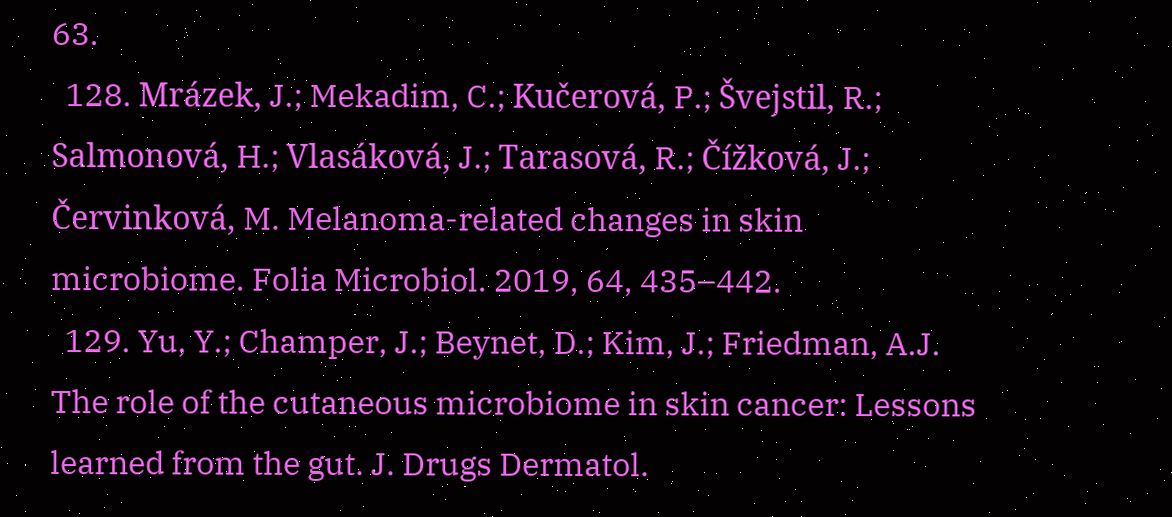63.
  128. Mrázek, J.; Mekadim, C.; Kučerová, P.; Švejstil, R.; Salmonová, H.; Vlasáková, J.; Tarasová, R.; Čížková, J.; Červinková, M. Melanoma-related changes in skin microbiome. Folia Microbiol. 2019, 64, 435–442.
  129. Yu, Y.; Champer, J.; Beynet, D.; Kim, J.; Friedman, A.J. The role of the cutaneous microbiome in skin cancer: Lessons learned from the gut. J. Drugs Dermatol.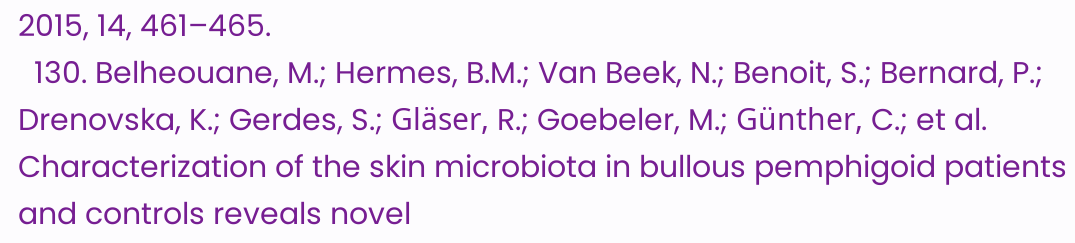2015, 14, 461–465.
  130. Belheouane, M.; Hermes, B.M.; Van Beek, N.; Benoit, S.; Bernard, P.; Drenovska, K.; Gerdes, S.; Gläser, R.; Goebeler, M.; Günther, C.; et al. Characterization of the skin microbiota in bullous pemphigoid patients and controls reveals novel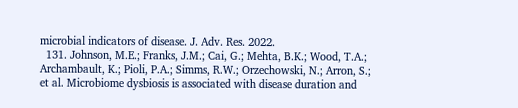microbial indicators of disease. J. Adv. Res. 2022.
  131. Johnson, M.E.; Franks, J.M.; Cai, G.; Mehta, B.K.; Wood, T.A.; Archambault, K.; Pioli, P.A.; Simms, R.W.; Orzechowski, N.; Arron, S.; et al. Microbiome dysbiosis is associated with disease duration and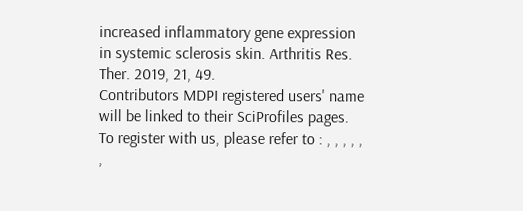increased inflammatory gene expression in systemic sclerosis skin. Arthritis Res. Ther. 2019, 21, 49.
Contributors MDPI registered users' name will be linked to their SciProfiles pages. To register with us, please refer to : , , , , , ,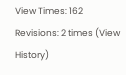View Times: 162
Revisions: 2 times (View History)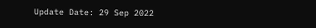Update Date: 29 Sep 2022